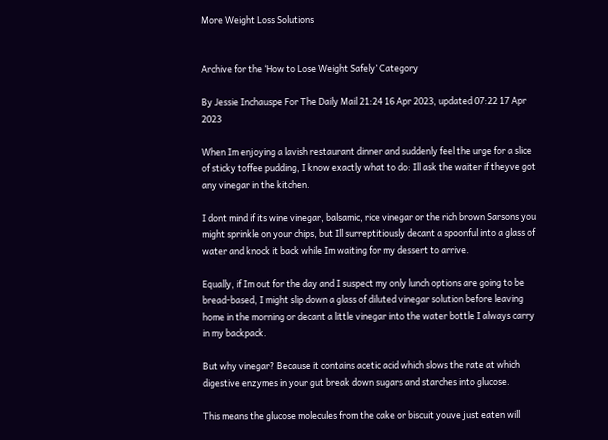More Weight Loss Solutions


Archive for the ‘How to Lose Weight Safely’ Category

By Jessie Inchauspe For The Daily Mail 21:24 16 Apr 2023, updated 07:22 17 Apr 2023

When Im enjoying a lavish restaurant dinner and suddenly feel the urge for a slice of sticky toffee pudding, I know exactly what to do: Ill ask the waiter if theyve got any vinegar in the kitchen.

I dont mind if its wine vinegar, balsamic, rice vinegar or the rich brown Sarsons you might sprinkle on your chips, but Ill surreptitiously decant a spoonful into a glass of water and knock it back while Im waiting for my dessert to arrive.

Equally, if Im out for the day and I suspect my only lunch options are going to be bread-based, I might slip down a glass of diluted vinegar solution before leaving home in the morning or decant a little vinegar into the water bottle I always carry in my backpack.

But why vinegar? Because it contains acetic acid which slows the rate at which digestive enzymes in your gut break down sugars and starches into glucose.

This means the glucose molecules from the cake or biscuit youve just eaten will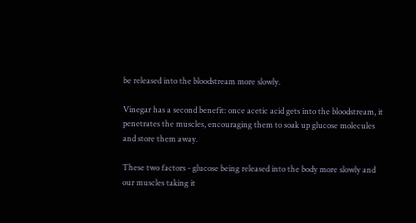be released into the bloodstream more slowly.

Vinegar has a second benefit: once acetic acid gets into the bloodstream, it penetrates the muscles, encouraging them to soak up glucose molecules and store them away.

These two factors - glucose being released into the body more slowly and our muscles taking it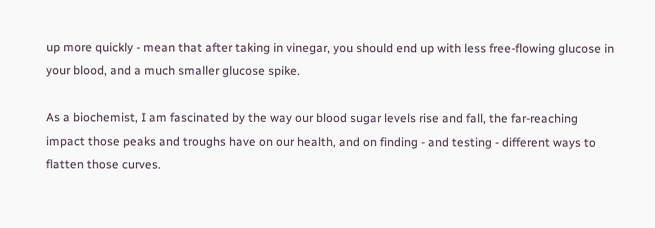up more quickly - mean that after taking in vinegar, you should end up with less free-flowing glucose in your blood, and a much smaller glucose spike.

As a biochemist, I am fascinated by the way our blood sugar levels rise and fall, the far-reaching impact those peaks and troughs have on our health, and on finding - and testing - different ways to flatten those curves.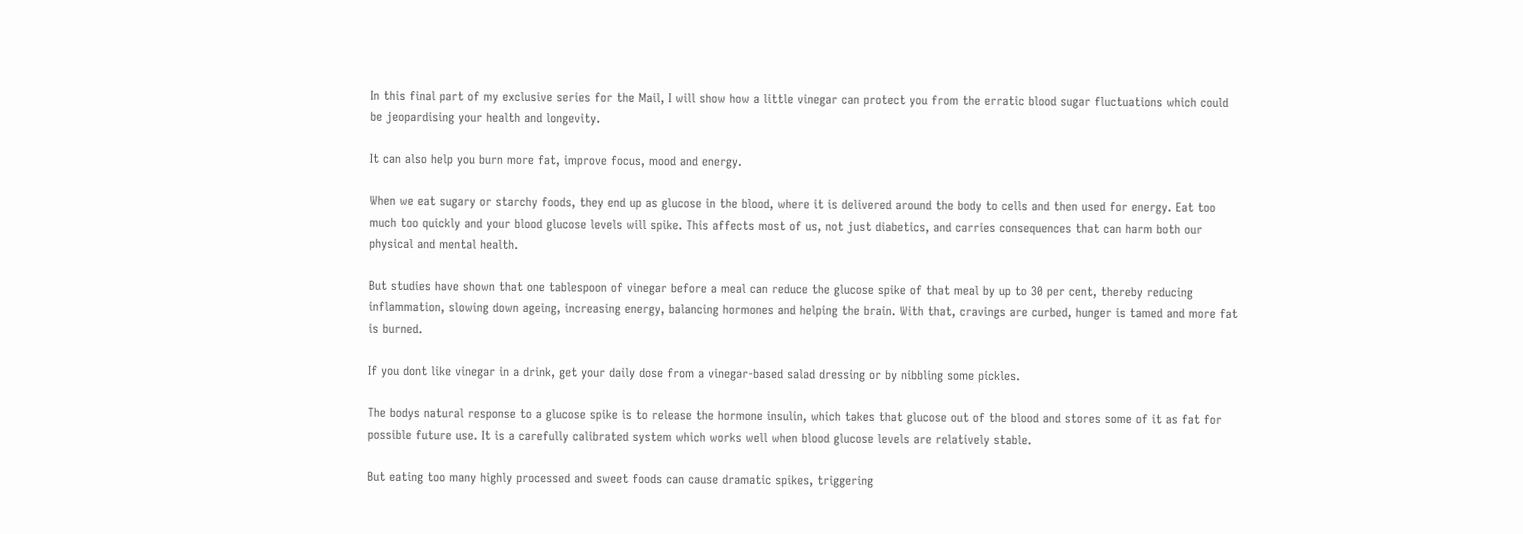In this final part of my exclusive series for the Mail, I will show how a little vinegar can protect you from the erratic blood sugar fluctuations which could be jeopardising your health and longevity.

It can also help you burn more fat, improve focus, mood and energy.

When we eat sugary or starchy foods, they end up as glucose in the blood, where it is delivered around the body to cells and then used for energy. Eat too much too quickly and your blood glucose levels will spike. This affects most of us, not just diabetics, and carries consequences that can harm both our physical and mental health.

But studies have shown that one tablespoon of vinegar before a meal can reduce the glucose spike of that meal by up to 30 per cent, thereby reducing inflammation, slowing down ageing, increasing energy, balancing hormones and helping the brain. With that, cravings are curbed, hunger is tamed and more fat is burned.

If you dont like vinegar in a drink, get your daily dose from a vinegar-based salad dressing or by nibbling some pickles.

The bodys natural response to a glucose spike is to release the hormone insulin, which takes that glucose out of the blood and stores some of it as fat for possible future use. It is a carefully calibrated system which works well when blood glucose levels are relatively stable.

But eating too many highly processed and sweet foods can cause dramatic spikes, triggering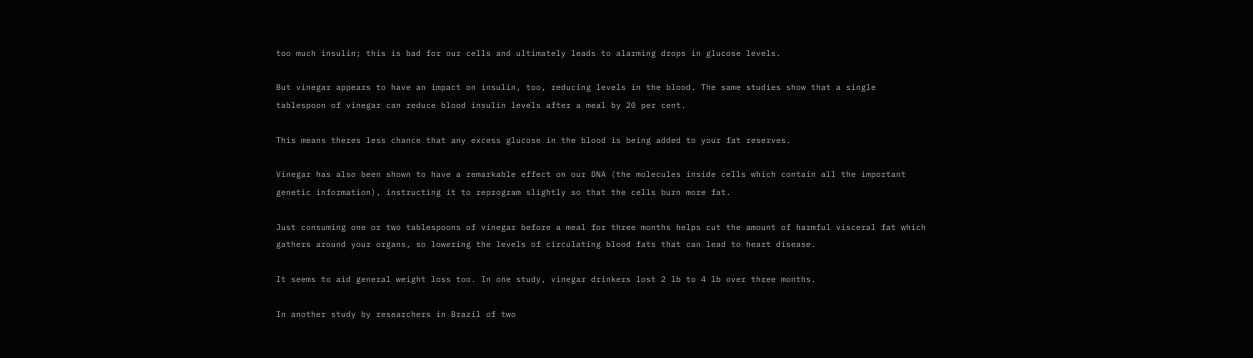too much insulin; this is bad for our cells and ultimately leads to alarming drops in glucose levels.

But vinegar appears to have an impact on insulin, too, reducing levels in the blood. The same studies show that a single tablespoon of vinegar can reduce blood insulin levels after a meal by 20 per cent.

This means theres less chance that any excess glucose in the blood is being added to your fat reserves.

Vinegar has also been shown to have a remarkable effect on our DNA (the molecules inside cells which contain all the important genetic information), instructing it to reprogram slightly so that the cells burn more fat.

Just consuming one or two tablespoons of vinegar before a meal for three months helps cut the amount of harmful visceral fat which gathers around your organs, so lowering the levels of circulating blood fats that can lead to heart disease.

It seems to aid general weight loss too. In one study, vinegar drinkers lost 2 lb to 4 lb over three months.

In another study by researchers in Brazil of two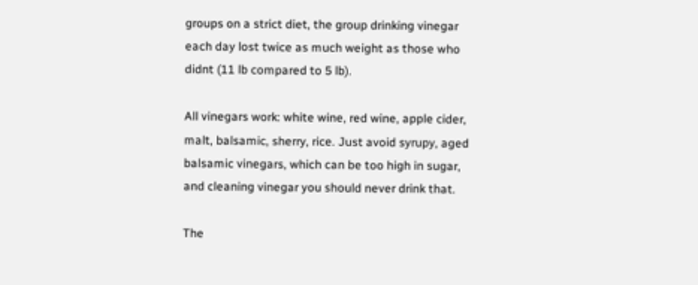groups on a strict diet, the group drinking vinegar each day lost twice as much weight as those who didnt (11 lb compared to 5 lb).

All vinegars work: white wine, red wine, apple cider, malt, balsamic, sherry, rice. Just avoid syrupy, aged balsamic vinegars, which can be too high in sugar, and cleaning vinegar you should never drink that.

The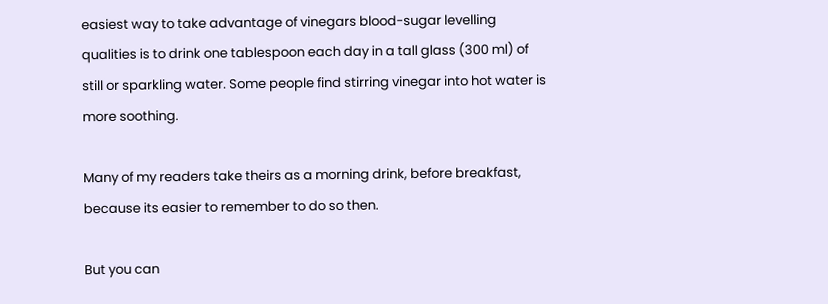easiest way to take advantage of vinegars blood-sugar levelling qualities is to drink one tablespoon each day in a tall glass (300 ml) of still or sparkling water. Some people find stirring vinegar into hot water is more soothing.

Many of my readers take theirs as a morning drink, before breakfast, because its easier to remember to do so then.

But you can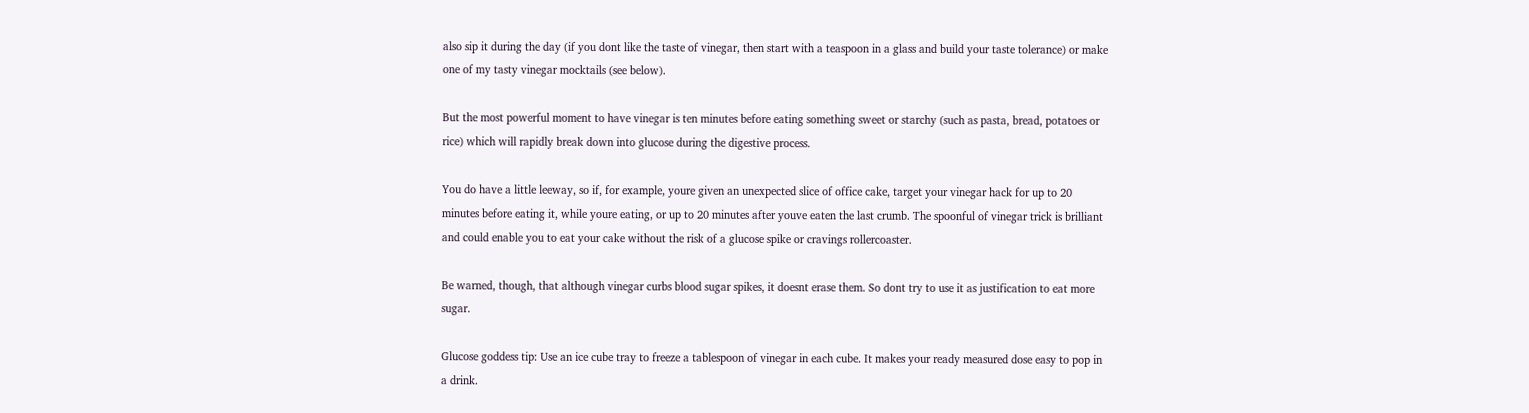also sip it during the day (if you dont like the taste of vinegar, then start with a teaspoon in a glass and build your taste tolerance) or make one of my tasty vinegar mocktails (see below).

But the most powerful moment to have vinegar is ten minutes before eating something sweet or starchy (such as pasta, bread, potatoes or rice) which will rapidly break down into glucose during the digestive process.

You do have a little leeway, so if, for example, youre given an unexpected slice of office cake, target your vinegar hack for up to 20 minutes before eating it, while youre eating, or up to 20 minutes after youve eaten the last crumb. The spoonful of vinegar trick is brilliant and could enable you to eat your cake without the risk of a glucose spike or cravings rollercoaster.

Be warned, though, that although vinegar curbs blood sugar spikes, it doesnt erase them. So dont try to use it as justification to eat more sugar.

Glucose goddess tip: Use an ice cube tray to freeze a tablespoon of vinegar in each cube. It makes your ready measured dose easy to pop in a drink.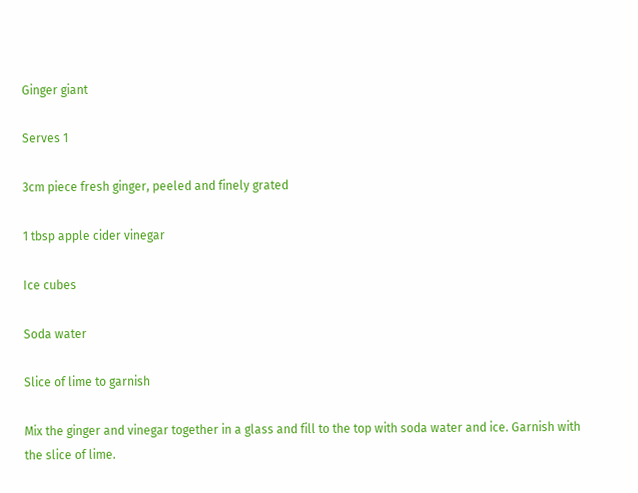Ginger giant

Serves 1

3cm piece fresh ginger, peeled and finely grated

1 tbsp apple cider vinegar

Ice cubes

Soda water

Slice of lime to garnish

Mix the ginger and vinegar together in a glass and fill to the top with soda water and ice. Garnish with the slice of lime.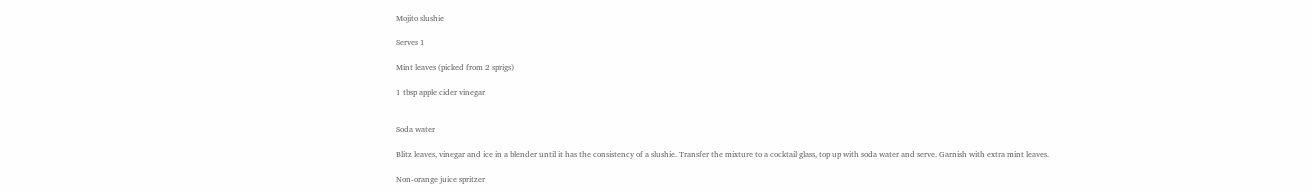Mojito slushie

Serves 1

Mint leaves (picked from 2 sprigs)

1 tbsp apple cider vinegar


Soda water

Blitz leaves, vinegar and ice in a blender until it has the consistency of a slushie. Transfer the mixture to a cocktail glass, top up with soda water and serve. Garnish with extra mint leaves.

Non-orange juice spritzer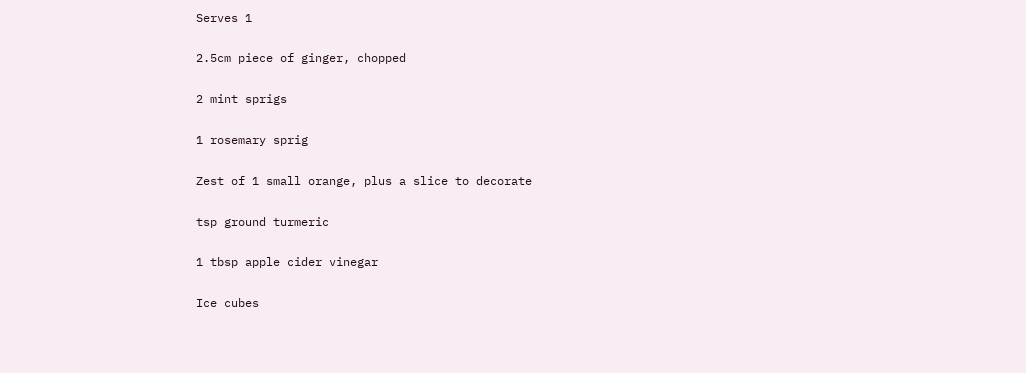Serves 1

2.5cm piece of ginger, chopped

2 mint sprigs

1 rosemary sprig

Zest of 1 small orange, plus a slice to decorate

tsp ground turmeric

1 tbsp apple cider vinegar

Ice cubes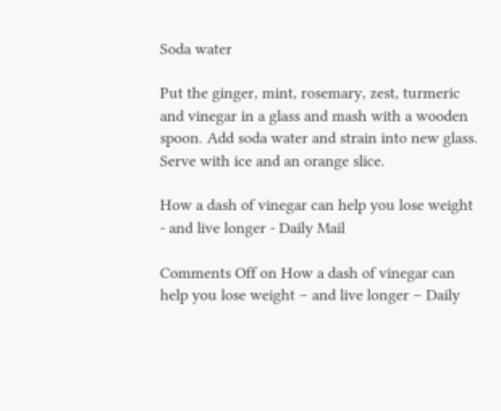Soda water

Put the ginger, mint, rosemary, zest, turmeric and vinegar in a glass and mash with a wooden spoon. Add soda water and strain into new glass. Serve with ice and an orange slice.

How a dash of vinegar can help you lose weight - and live longer - Daily Mail

Comments Off on How a dash of vinegar can help you lose weight – and live longer – Daily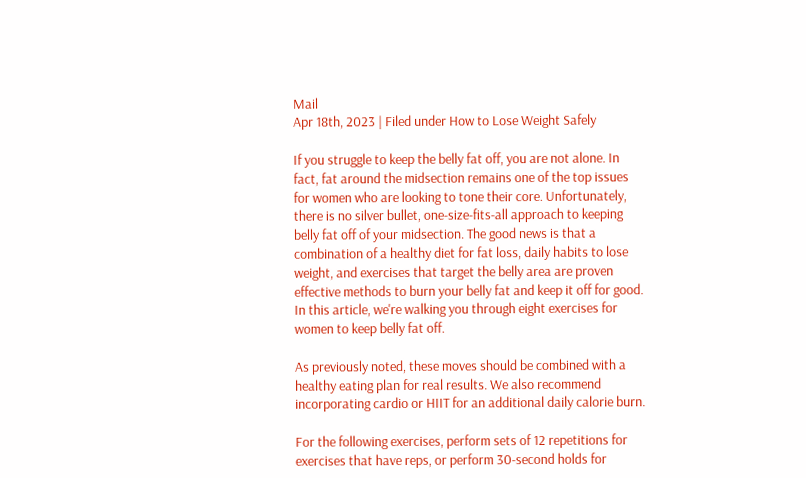Mail
Apr 18th, 2023 | Filed under How to Lose Weight Safely

If you struggle to keep the belly fat off, you are not alone. In fact, fat around the midsection remains one of the top issues for women who are looking to tone their core. Unfortunately, there is no silver bullet, one-size-fits-all approach to keeping belly fat off of your midsection. The good news is that a combination of a healthy diet for fat loss, daily habits to lose weight, and exercises that target the belly area are proven effective methods to burn your belly fat and keep it off for good. In this article, we're walking you through eight exercises for women to keep belly fat off.

As previously noted, these moves should be combined with a healthy eating plan for real results. We also recommend incorporating cardio or HIIT for an additional daily calorie burn.

For the following exercises, perform sets of 12 repetitions for exercises that have reps, or perform 30-second holds for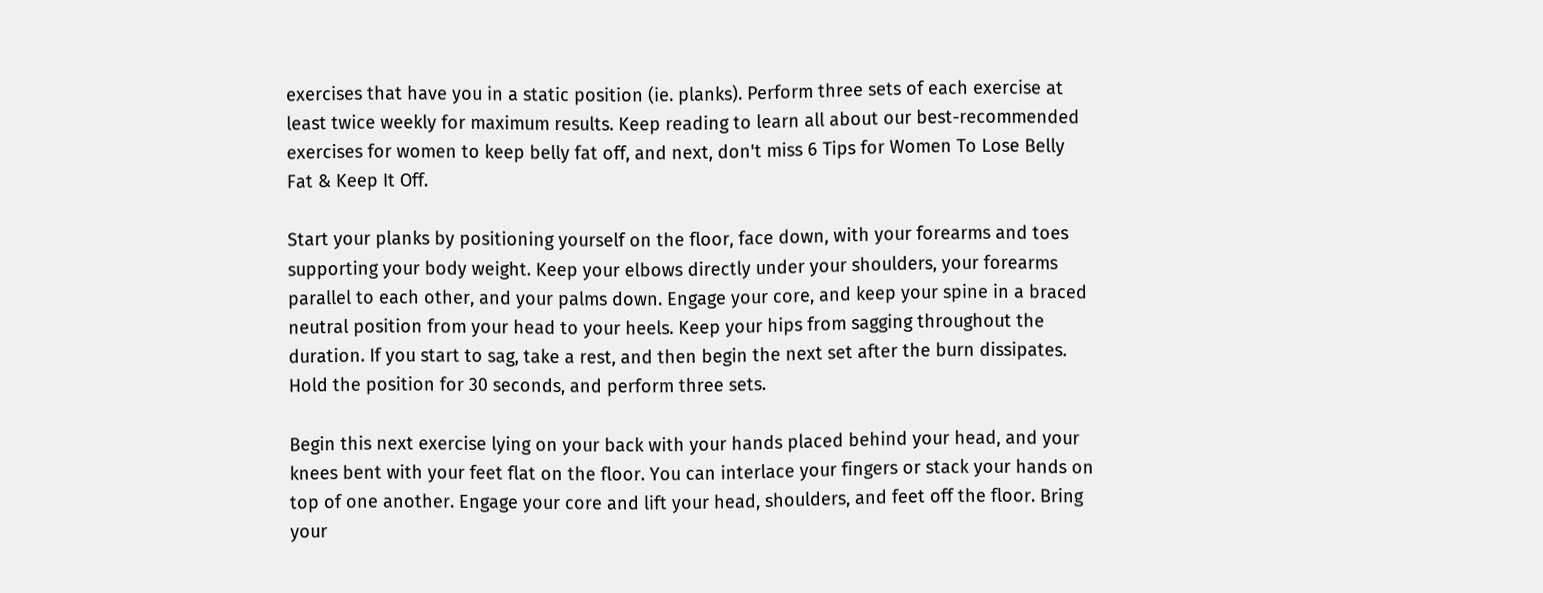exercises that have you in a static position (ie. planks). Perform three sets of each exercise at least twice weekly for maximum results. Keep reading to learn all about our best-recommended exercises for women to keep belly fat off, and next, don't miss 6 Tips for Women To Lose Belly Fat & Keep It Off.

Start your planks by positioning yourself on the floor, face down, with your forearms and toes supporting your body weight. Keep your elbows directly under your shoulders, your forearms parallel to each other, and your palms down. Engage your core, and keep your spine in a braced neutral position from your head to your heels. Keep your hips from sagging throughout the duration. If you start to sag, take a rest, and then begin the next set after the burn dissipates. Hold the position for 30 seconds, and perform three sets.

Begin this next exercise lying on your back with your hands placed behind your head, and your knees bent with your feet flat on the floor. You can interlace your fingers or stack your hands on top of one another. Engage your core and lift your head, shoulders, and feet off the floor. Bring your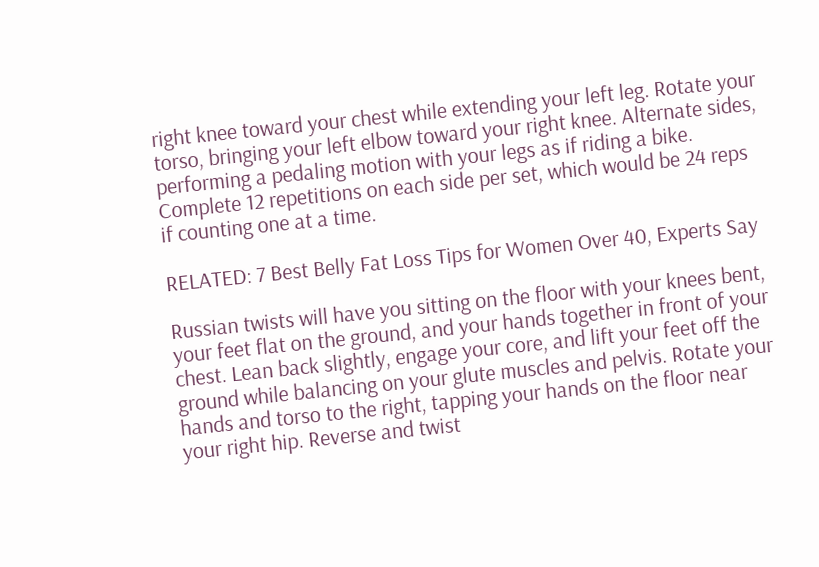right knee toward your chest while extending your left leg. Rotate your torso, bringing your left elbow toward your right knee. Alternate sides, performing a pedaling motion with your legs as if riding a bike. Complete 12 repetitions on each side per set, which would be 24 reps if counting one at a time.

RELATED: 7 Best Belly Fat Loss Tips for Women Over 40, Experts Say

Russian twists will have you sitting on the floor with your knees bent, your feet flat on the ground, and your hands together in front of your chest. Lean back slightly, engage your core, and lift your feet off the ground while balancing on your glute muscles and pelvis. Rotate your hands and torso to the right, tapping your hands on the floor near your right hip. Reverse and twist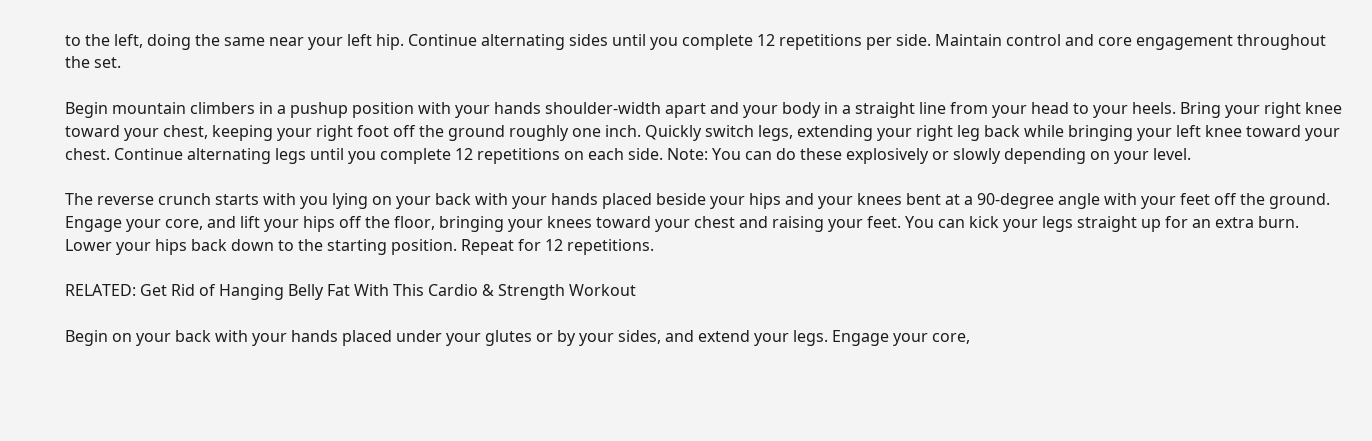to the left, doing the same near your left hip. Continue alternating sides until you complete 12 repetitions per side. Maintain control and core engagement throughout the set.

Begin mountain climbers in a pushup position with your hands shoulder-width apart and your body in a straight line from your head to your heels. Bring your right knee toward your chest, keeping your right foot off the ground roughly one inch. Quickly switch legs, extending your right leg back while bringing your left knee toward your chest. Continue alternating legs until you complete 12 repetitions on each side. Note: You can do these explosively or slowly depending on your level.

The reverse crunch starts with you lying on your back with your hands placed beside your hips and your knees bent at a 90-degree angle with your feet off the ground. Engage your core, and lift your hips off the floor, bringing your knees toward your chest and raising your feet. You can kick your legs straight up for an extra burn. Lower your hips back down to the starting position. Repeat for 12 repetitions.

RELATED: Get Rid of Hanging Belly Fat With This Cardio & Strength Workout

Begin on your back with your hands placed under your glutes or by your sides, and extend your legs. Engage your core,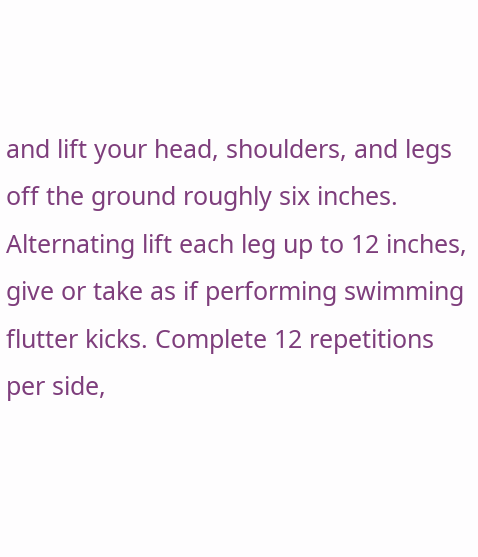and lift your head, shoulders, and legs off the ground roughly six inches. Alternating lift each leg up to 12 inches, give or take as if performing swimming flutter kicks. Complete 12 repetitions per side,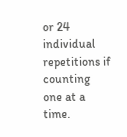or 24 individual repetitions if counting one at a time.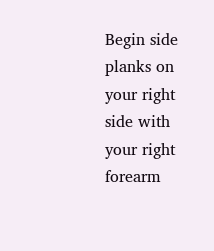Begin side planks on your right side with your right forearm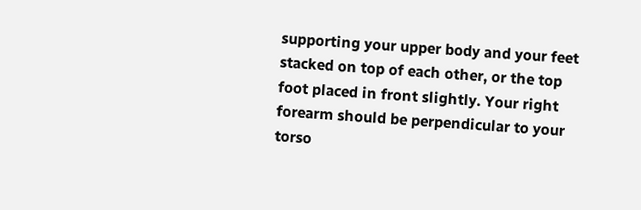supporting your upper body and your feet stacked on top of each other, or the top foot placed in front slightly. Your right forearm should be perpendicular to your torso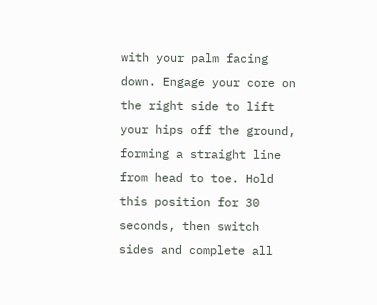with your palm facing down. Engage your core on the right side to lift your hips off the ground, forming a straight line from head to toe. Hold this position for 30 seconds, then switch sides and complete all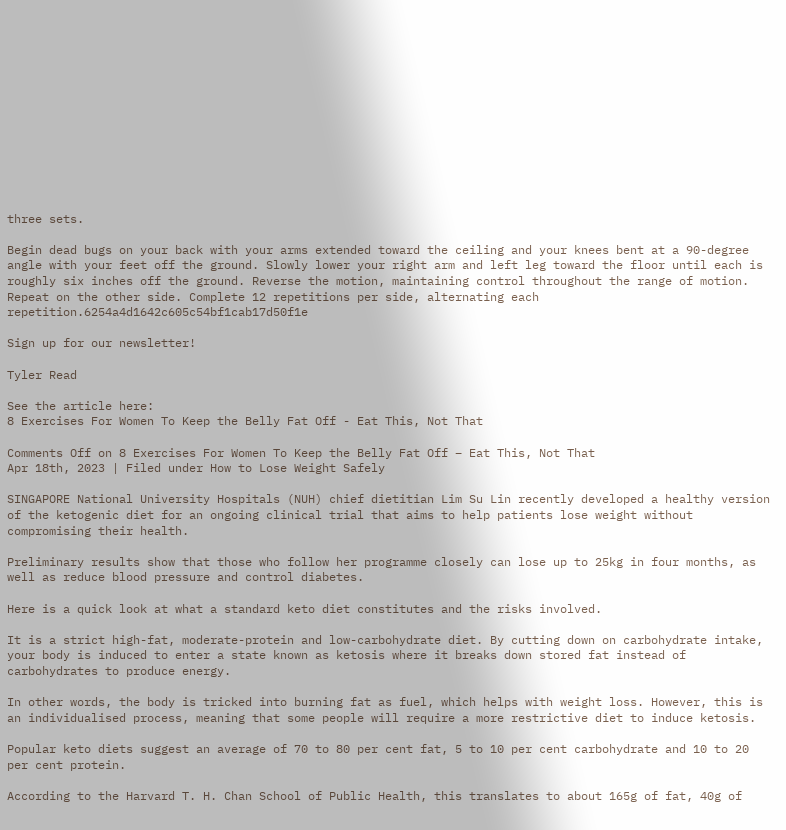three sets.

Begin dead bugs on your back with your arms extended toward the ceiling and your knees bent at a 90-degree angle with your feet off the ground. Slowly lower your right arm and left leg toward the floor until each is roughly six inches off the ground. Reverse the motion, maintaining control throughout the range of motion. Repeat on the other side. Complete 12 repetitions per side, alternating each repetition.6254a4d1642c605c54bf1cab17d50f1e

Sign up for our newsletter!

Tyler Read

See the article here:
8 Exercises For Women To Keep the Belly Fat Off - Eat This, Not That

Comments Off on 8 Exercises For Women To Keep the Belly Fat Off – Eat This, Not That
Apr 18th, 2023 | Filed under How to Lose Weight Safely

SINGAPORE National University Hospitals (NUH) chief dietitian Lim Su Lin recently developed a healthy version of the ketogenic diet for an ongoing clinical trial that aims to help patients lose weight without compromising their health.

Preliminary results show that those who follow her programme closely can lose up to 25kg in four months, as well as reduce blood pressure and control diabetes.

Here is a quick look at what a standard keto diet constitutes and the risks involved.

It is a strict high-fat, moderate-protein and low-carbohydrate diet. By cutting down on carbohydrate intake, your body is induced to enter a state known as ketosis where it breaks down stored fat instead of carbohydrates to produce energy.

In other words, the body is tricked into burning fat as fuel, which helps with weight loss. However, this is an individualised process, meaning that some people will require a more restrictive diet to induce ketosis.

Popular keto diets suggest an average of 70 to 80 per cent fat, 5 to 10 per cent carbohydrate and 10 to 20 per cent protein.

According to the Harvard T. H. Chan School of Public Health, this translates to about 165g of fat, 40g of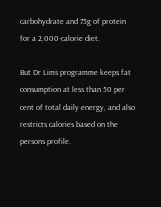carbohydrate and 75g of protein for a 2,000-calorie diet.

But Dr Lims programme keeps fat consumption at less than 50 per cent of total daily energy, and also restricts calories based on the persons profile.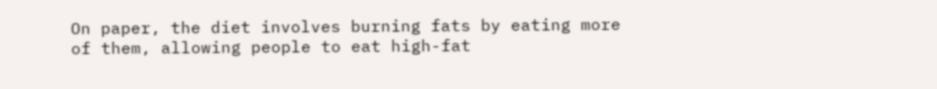On paper, the diet involves burning fats by eating more of them, allowing people to eat high-fat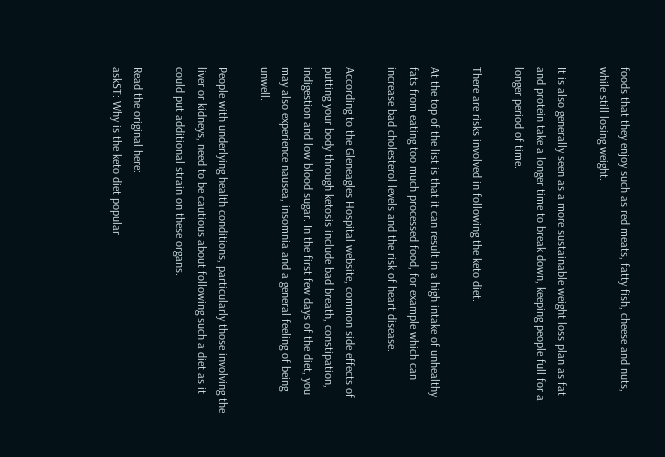foods that they enjoy such as red meats, fatty fish, cheese and nuts, while still losing weight.

It is also generally seen as a more sustainable weight loss plan as fat and protein take a longer time to break down, keeping people full for a longer period of time.

There are risks involved in following the keto diet.

At the top of the list is that it can result in a high intake of unhealthy fats from eating too much processed food, for example which can increase bad cholesterol levels and the risk of heart disease.

According to the Gleneagles Hospital website, common side effects of putting your body through ketosis include bad breath, constipation, indigestion and low blood sugar. In the first few days of the diet, you may also experience nausea, insomnia and a general feeling of being unwell.

People with underlying health conditions, particularly those involving the liver or kidneys, need to be cautious about following such a diet as it could put additional strain on these organs.

Read the original here:
askST: Why is the keto diet popular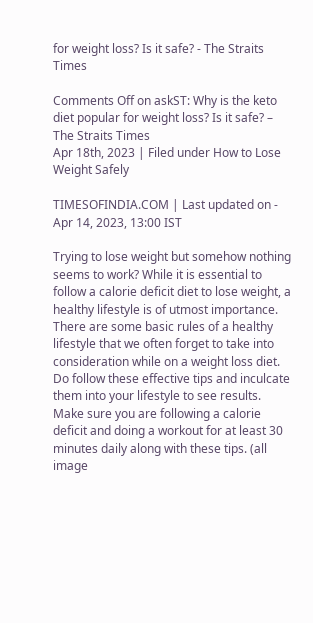for weight loss? Is it safe? - The Straits Times

Comments Off on askST: Why is the keto diet popular for weight loss? Is it safe? – The Straits Times
Apr 18th, 2023 | Filed under How to Lose Weight Safely

TIMESOFINDIA.COM | Last updated on - Apr 14, 2023, 13:00 IST

Trying to lose weight but somehow nothing seems to work? While it is essential to follow a calorie deficit diet to lose weight, a healthy lifestyle is of utmost importance. There are some basic rules of a healthy lifestyle that we often forget to take into consideration while on a weight loss diet. Do follow these effective tips and inculcate them into your lifestyle to see results. Make sure you are following a calorie deficit and doing a workout for at least 30 minutes daily along with these tips. (all image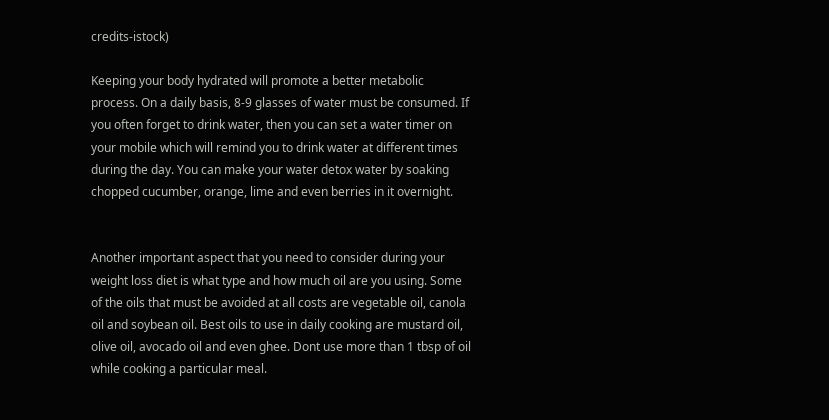credits-istock)

Keeping your body hydrated will promote a better metabolic process. On a daily basis, 8-9 glasses of water must be consumed. If you often forget to drink water, then you can set a water timer on your mobile which will remind you to drink water at different times during the day. You can make your water detox water by soaking chopped cucumber, orange, lime and even berries in it overnight.


Another important aspect that you need to consider during your weight loss diet is what type and how much oil are you using. Some of the oils that must be avoided at all costs are vegetable oil, canola oil and soybean oil. Best oils to use in daily cooking are mustard oil, olive oil, avocado oil and even ghee. Dont use more than 1 tbsp of oil while cooking a particular meal.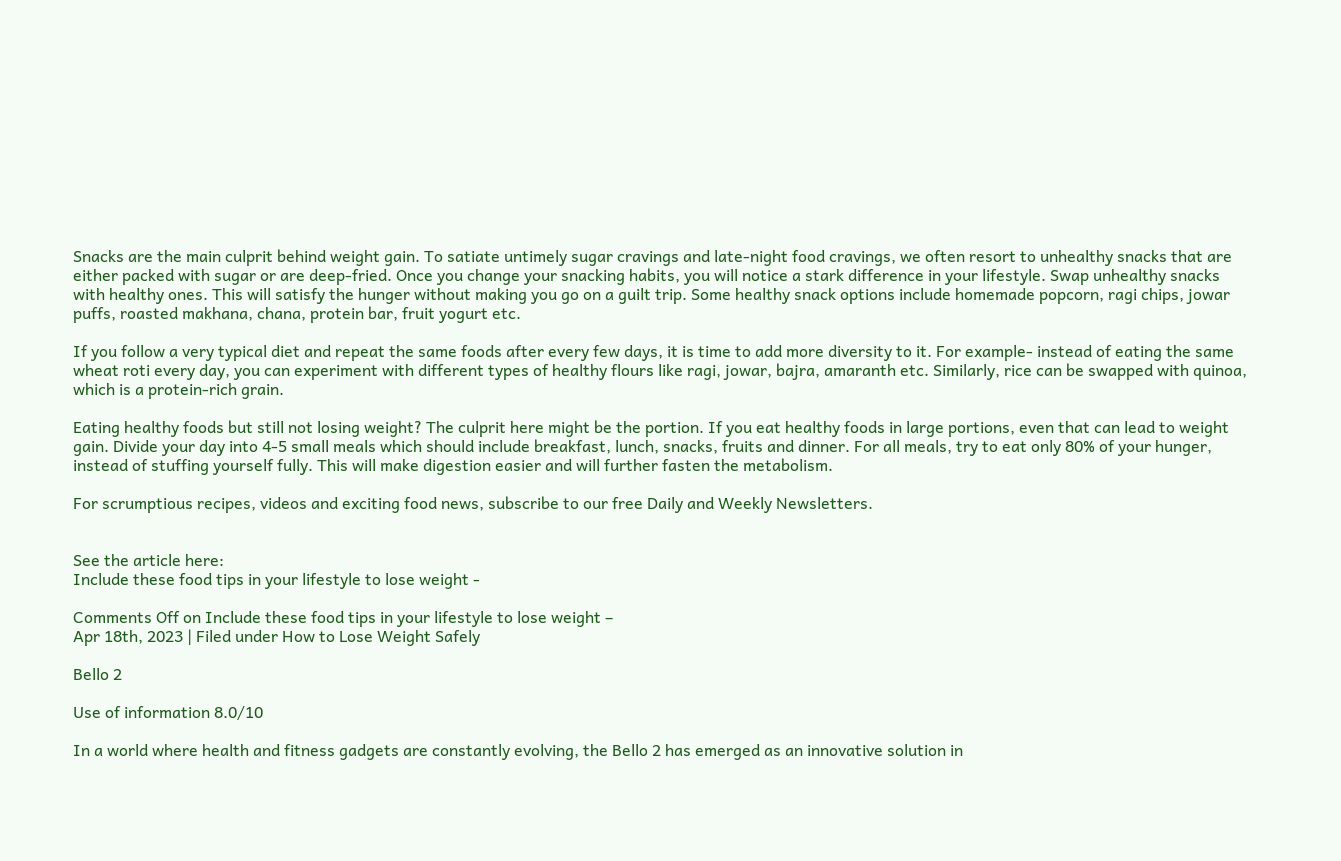Snacks are the main culprit behind weight gain. To satiate untimely sugar cravings and late-night food cravings, we often resort to unhealthy snacks that are either packed with sugar or are deep-fried. Once you change your snacking habits, you will notice a stark difference in your lifestyle. Swap unhealthy snacks with healthy ones. This will satisfy the hunger without making you go on a guilt trip. Some healthy snack options include homemade popcorn, ragi chips, jowar puffs, roasted makhana, chana, protein bar, fruit yogurt etc.

If you follow a very typical diet and repeat the same foods after every few days, it is time to add more diversity to it. For example- instead of eating the same wheat roti every day, you can experiment with different types of healthy flours like ragi, jowar, bajra, amaranth etc. Similarly, rice can be swapped with quinoa, which is a protein-rich grain.

Eating healthy foods but still not losing weight? The culprit here might be the portion. If you eat healthy foods in large portions, even that can lead to weight gain. Divide your day into 4-5 small meals which should include breakfast, lunch, snacks, fruits and dinner. For all meals, try to eat only 80% of your hunger, instead of stuffing yourself fully. This will make digestion easier and will further fasten the metabolism.

For scrumptious recipes, videos and exciting food news, subscribe to our free Daily and Weekly Newsletters.


See the article here:
Include these food tips in your lifestyle to lose weight -

Comments Off on Include these food tips in your lifestyle to lose weight –
Apr 18th, 2023 | Filed under How to Lose Weight Safely

Bello 2

Use of information 8.0/10

In a world where health and fitness gadgets are constantly evolving, the Bello 2 has emerged as an innovative solution in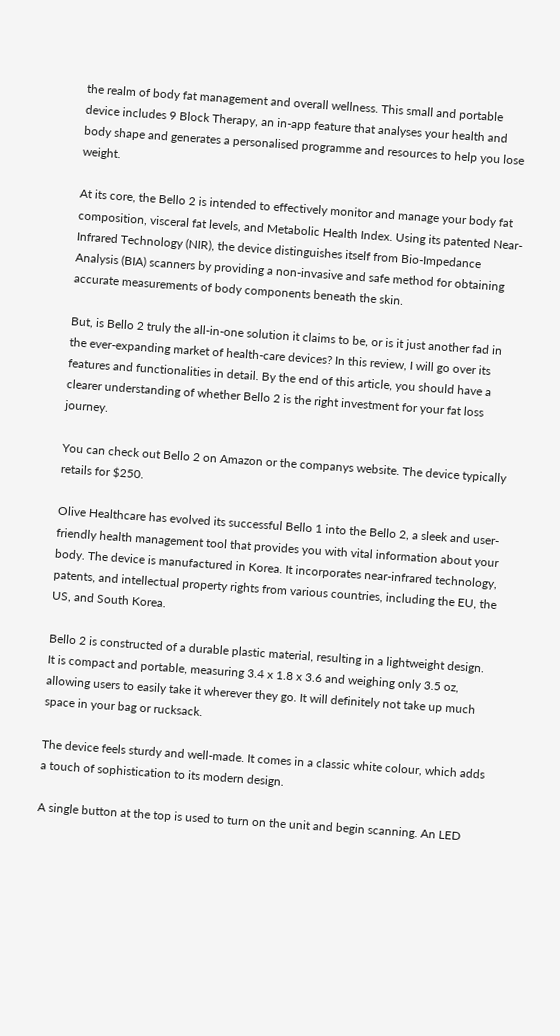the realm of body fat management and overall wellness. This small and portable device includes 9 Block Therapy, an in-app feature that analyses your health and body shape and generates a personalised programme and resources to help you lose weight.

At its core, the Bello 2 is intended to effectively monitor and manage your body fat composition, visceral fat levels, and Metabolic Health Index. Using its patented Near-Infrared Technology (NIR), the device distinguishes itself from Bio-Impedance Analysis (BIA) scanners by providing a non-invasive and safe method for obtaining accurate measurements of body components beneath the skin.

But, is Bello 2 truly the all-in-one solution it claims to be, or is it just another fad in the ever-expanding market of health-care devices? In this review, I will go over its features and functionalities in detail. By the end of this article, you should have a clearer understanding of whether Bello 2 is the right investment for your fat loss journey.

You can check out Bello 2 on Amazon or the companys website. The device typically retails for $250.

Olive Healthcare has evolved its successful Bello 1 into the Bello 2, a sleek and user-friendly health management tool that provides you with vital information about your body. The device is manufactured in Korea. It incorporates near-infrared technology, patents, and intellectual property rights from various countries, including the EU, the US, and South Korea.

Bello 2 is constructed of a durable plastic material, resulting in a lightweight design. It is compact and portable, measuring 3.4 x 1.8 x 3.6 and weighing only 3.5 oz, allowing users to easily take it wherever they go. It will definitely not take up much space in your bag or rucksack.

The device feels sturdy and well-made. It comes in a classic white colour, which adds a touch of sophistication to its modern design.

A single button at the top is used to turn on the unit and begin scanning. An LED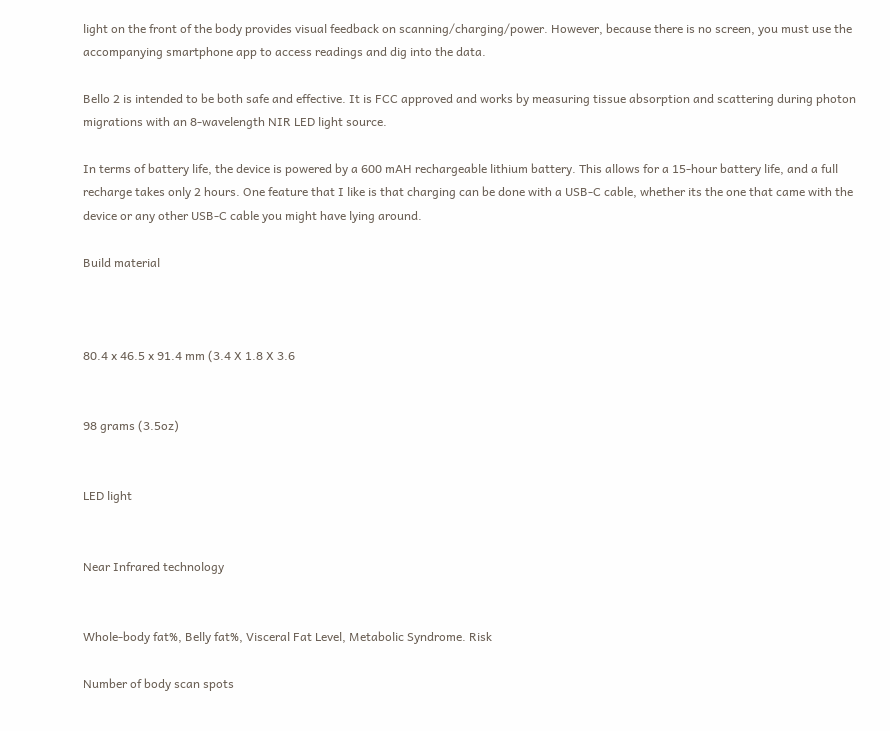light on the front of the body provides visual feedback on scanning/charging/power. However, because there is no screen, you must use the accompanying smartphone app to access readings and dig into the data.

Bello 2 is intended to be both safe and effective. It is FCC approved and works by measuring tissue absorption and scattering during photon migrations with an 8-wavelength NIR LED light source.

In terms of battery life, the device is powered by a 600 mAH rechargeable lithium battery. This allows for a 15-hour battery life, and a full recharge takes only 2 hours. One feature that I like is that charging can be done with a USB-C cable, whether its the one that came with the device or any other USB-C cable you might have lying around.

Build material



80.4 x 46.5 x 91.4 mm (3.4 X 1.8 X 3.6


98 grams (3.5oz)


LED light


Near Infrared technology


Whole-body fat%, Belly fat%, Visceral Fat Level, Metabolic Syndrome. Risk

Number of body scan spots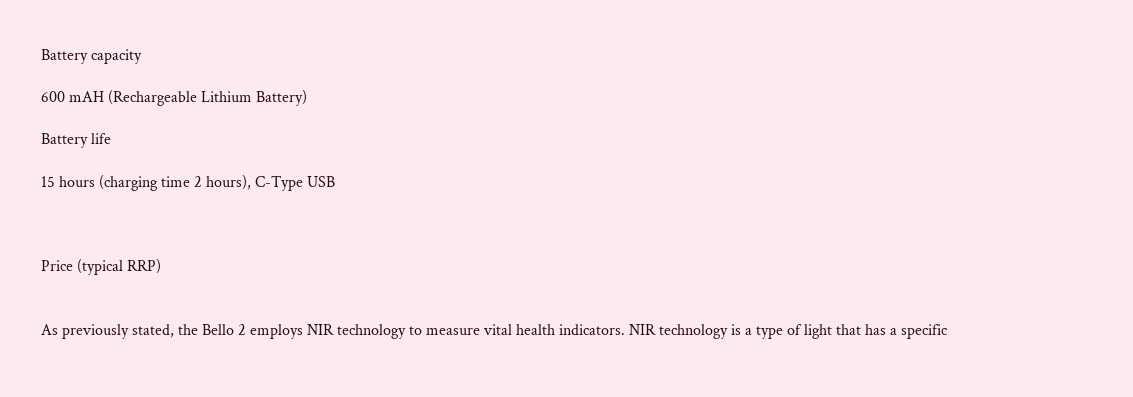Battery capacity

600 mAH (Rechargeable Lithium Battery)

Battery life

15 hours (charging time 2 hours), C-Type USB



Price (typical RRP)


As previously stated, the Bello 2 employs NIR technology to measure vital health indicators. NIR technology is a type of light that has a specific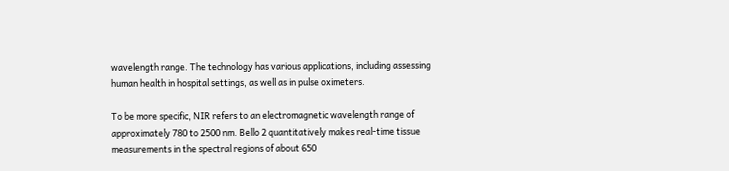wavelength range. The technology has various applications, including assessing human health in hospital settings, as well as in pulse oximeters.

To be more specific, NIR refers to an electromagnetic wavelength range of approximately 780 to 2500 nm. Bello 2 quantitatively makes real-time tissue measurements in the spectral regions of about 650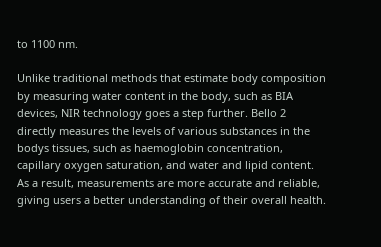to 1100 nm.

Unlike traditional methods that estimate body composition by measuring water content in the body, such as BIA devices, NIR technology goes a step further. Bello 2 directly measures the levels of various substances in the bodys tissues, such as haemoglobin concentration, capillary oxygen saturation, and water and lipid content. As a result, measurements are more accurate and reliable, giving users a better understanding of their overall health.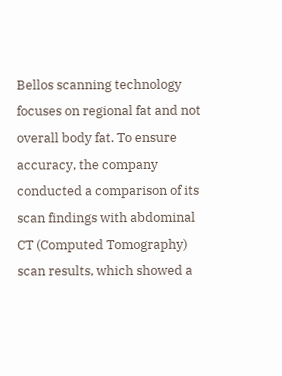Bellos scanning technology focuses on regional fat and not overall body fat. To ensure accuracy, the company conducted a comparison of its scan findings with abdominal CT (Computed Tomography) scan results, which showed a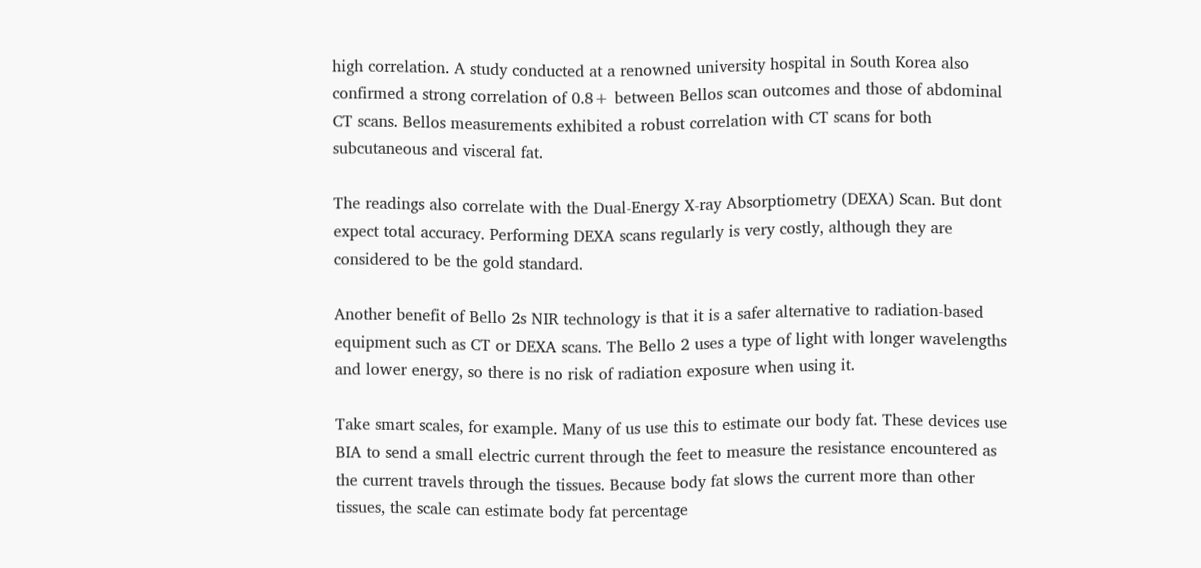high correlation. A study conducted at a renowned university hospital in South Korea also confirmed a strong correlation of 0.8+ between Bellos scan outcomes and those of abdominal CT scans. Bellos measurements exhibited a robust correlation with CT scans for both subcutaneous and visceral fat.

The readings also correlate with the Dual-Energy X-ray Absorptiometry (DEXA) Scan. But dont expect total accuracy. Performing DEXA scans regularly is very costly, although they are considered to be the gold standard.

Another benefit of Bello 2s NIR technology is that it is a safer alternative to radiation-based equipment such as CT or DEXA scans. The Bello 2 uses a type of light with longer wavelengths and lower energy, so there is no risk of radiation exposure when using it.

Take smart scales, for example. Many of us use this to estimate our body fat. These devices use BIA to send a small electric current through the feet to measure the resistance encountered as the current travels through the tissues. Because body fat slows the current more than other tissues, the scale can estimate body fat percentage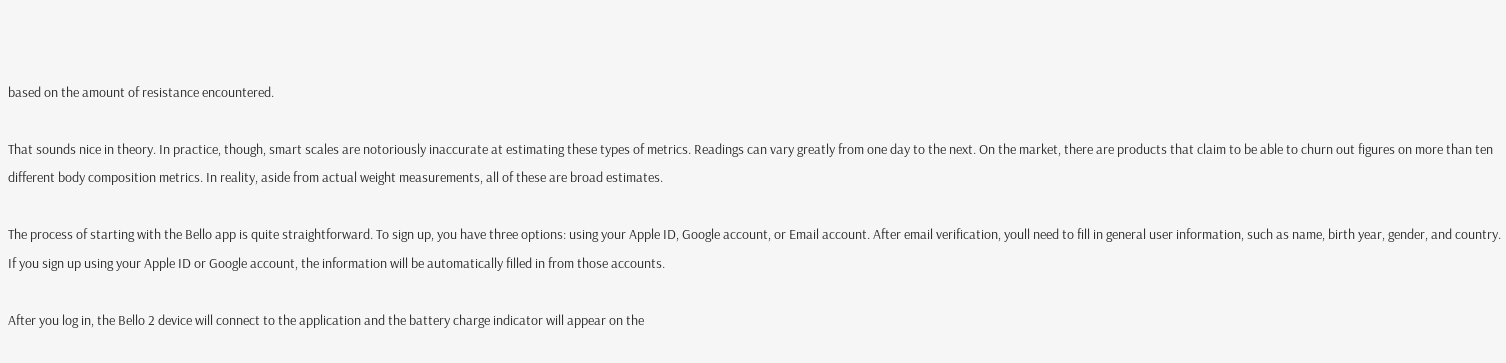based on the amount of resistance encountered.

That sounds nice in theory. In practice, though, smart scales are notoriously inaccurate at estimating these types of metrics. Readings can vary greatly from one day to the next. On the market, there are products that claim to be able to churn out figures on more than ten different body composition metrics. In reality, aside from actual weight measurements, all of these are broad estimates.

The process of starting with the Bello app is quite straightforward. To sign up, you have three options: using your Apple ID, Google account, or Email account. After email verification, youll need to fill in general user information, such as name, birth year, gender, and country. If you sign up using your Apple ID or Google account, the information will be automatically filled in from those accounts.

After you log in, the Bello 2 device will connect to the application and the battery charge indicator will appear on the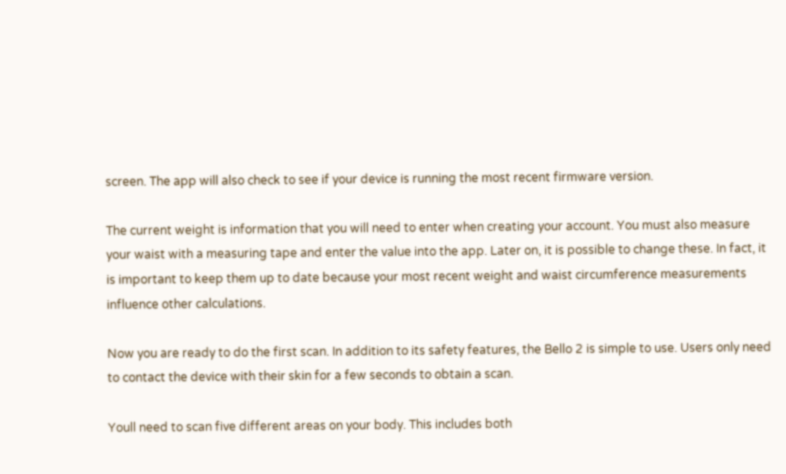screen. The app will also check to see if your device is running the most recent firmware version.

The current weight is information that you will need to enter when creating your account. You must also measure your waist with a measuring tape and enter the value into the app. Later on, it is possible to change these. In fact, it is important to keep them up to date because your most recent weight and waist circumference measurements influence other calculations.

Now you are ready to do the first scan. In addition to its safety features, the Bello 2 is simple to use. Users only need to contact the device with their skin for a few seconds to obtain a scan.

Youll need to scan five different areas on your body. This includes both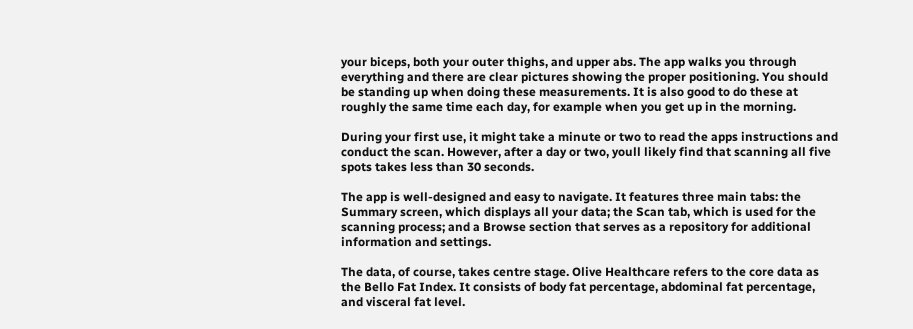your biceps, both your outer thighs, and upper abs. The app walks you through everything and there are clear pictures showing the proper positioning. You should be standing up when doing these measurements. It is also good to do these at roughly the same time each day, for example when you get up in the morning.

During your first use, it might take a minute or two to read the apps instructions and conduct the scan. However, after a day or two, youll likely find that scanning all five spots takes less than 30 seconds.

The app is well-designed and easy to navigate. It features three main tabs: the Summary screen, which displays all your data; the Scan tab, which is used for the scanning process; and a Browse section that serves as a repository for additional information and settings.

The data, of course, takes centre stage. Olive Healthcare refers to the core data as the Bello Fat Index. It consists of body fat percentage, abdominal fat percentage, and visceral fat level.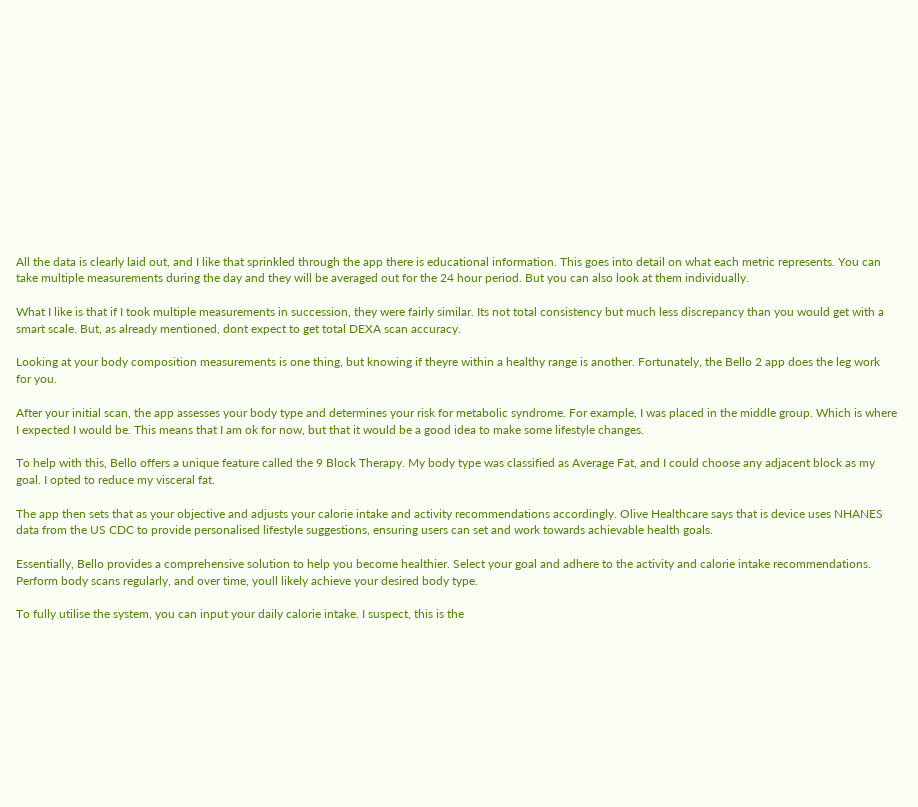All the data is clearly laid out, and I like that sprinkled through the app there is educational information. This goes into detail on what each metric represents. You can take multiple measurements during the day and they will be averaged out for the 24 hour period. But you can also look at them individually.

What I like is that if I took multiple measurements in succession, they were fairly similar. Its not total consistency but much less discrepancy than you would get with a smart scale. But, as already mentioned, dont expect to get total DEXA scan accuracy.

Looking at your body composition measurements is one thing, but knowing if theyre within a healthy range is another. Fortunately, the Bello 2 app does the leg work for you.

After your initial scan, the app assesses your body type and determines your risk for metabolic syndrome. For example, I was placed in the middle group. Which is where I expected I would be. This means that I am ok for now, but that it would be a good idea to make some lifestyle changes.

To help with this, Bello offers a unique feature called the 9 Block Therapy. My body type was classified as Average Fat, and I could choose any adjacent block as my goal. I opted to reduce my visceral fat.

The app then sets that as your objective and adjusts your calorie intake and activity recommendations accordingly. Olive Healthcare says that is device uses NHANES data from the US CDC to provide personalised lifestyle suggestions, ensuring users can set and work towards achievable health goals.

Essentially, Bello provides a comprehensive solution to help you become healthier. Select your goal and adhere to the activity and calorie intake recommendations. Perform body scans regularly, and over time, youll likely achieve your desired body type.

To fully utilise the system, you can input your daily calorie intake. I suspect, this is the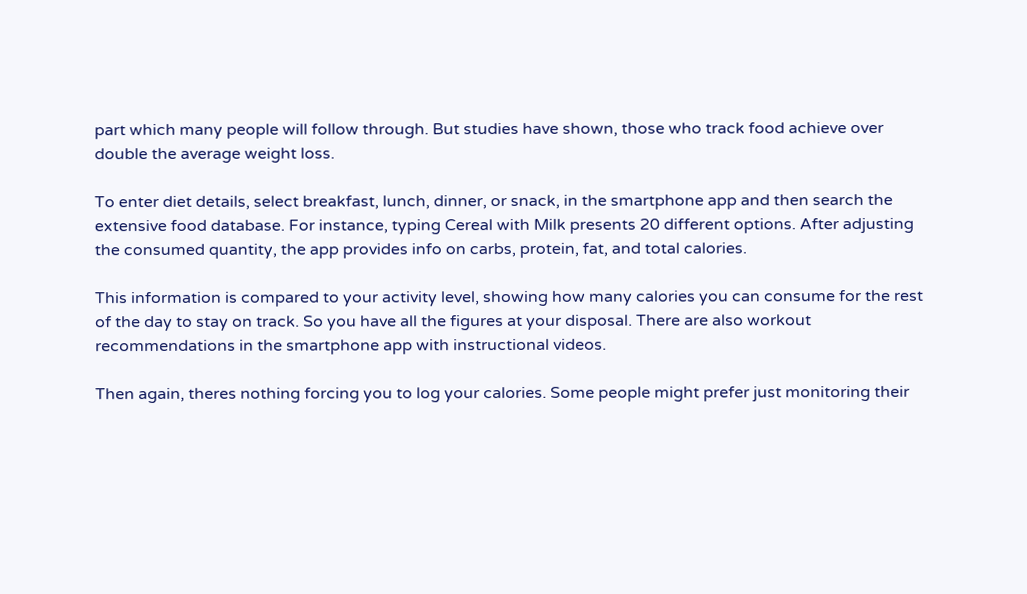part which many people will follow through. But studies have shown, those who track food achieve over double the average weight loss.

To enter diet details, select breakfast, lunch, dinner, or snack, in the smartphone app and then search the extensive food database. For instance, typing Cereal with Milk presents 20 different options. After adjusting the consumed quantity, the app provides info on carbs, protein, fat, and total calories.

This information is compared to your activity level, showing how many calories you can consume for the rest of the day to stay on track. So you have all the figures at your disposal. There are also workout recommendations in the smartphone app with instructional videos.

Then again, theres nothing forcing you to log your calories. Some people might prefer just monitoring their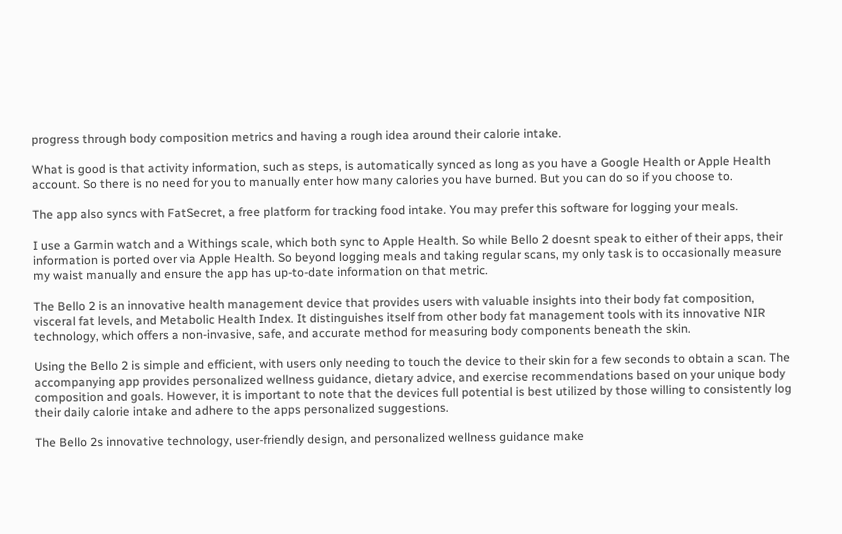progress through body composition metrics and having a rough idea around their calorie intake.

What is good is that activity information, such as steps, is automatically synced as long as you have a Google Health or Apple Health account. So there is no need for you to manually enter how many calories you have burned. But you can do so if you choose to.

The app also syncs with FatSecret, a free platform for tracking food intake. You may prefer this software for logging your meals.

I use a Garmin watch and a Withings scale, which both sync to Apple Health. So while Bello 2 doesnt speak to either of their apps, their information is ported over via Apple Health. So beyond logging meals and taking regular scans, my only task is to occasionally measure my waist manually and ensure the app has up-to-date information on that metric.

The Bello 2 is an innovative health management device that provides users with valuable insights into their body fat composition, visceral fat levels, and Metabolic Health Index. It distinguishes itself from other body fat management tools with its innovative NIR technology, which offers a non-invasive, safe, and accurate method for measuring body components beneath the skin.

Using the Bello 2 is simple and efficient, with users only needing to touch the device to their skin for a few seconds to obtain a scan. The accompanying app provides personalized wellness guidance, dietary advice, and exercise recommendations based on your unique body composition and goals. However, it is important to note that the devices full potential is best utilized by those willing to consistently log their daily calorie intake and adhere to the apps personalized suggestions.

The Bello 2s innovative technology, user-friendly design, and personalized wellness guidance make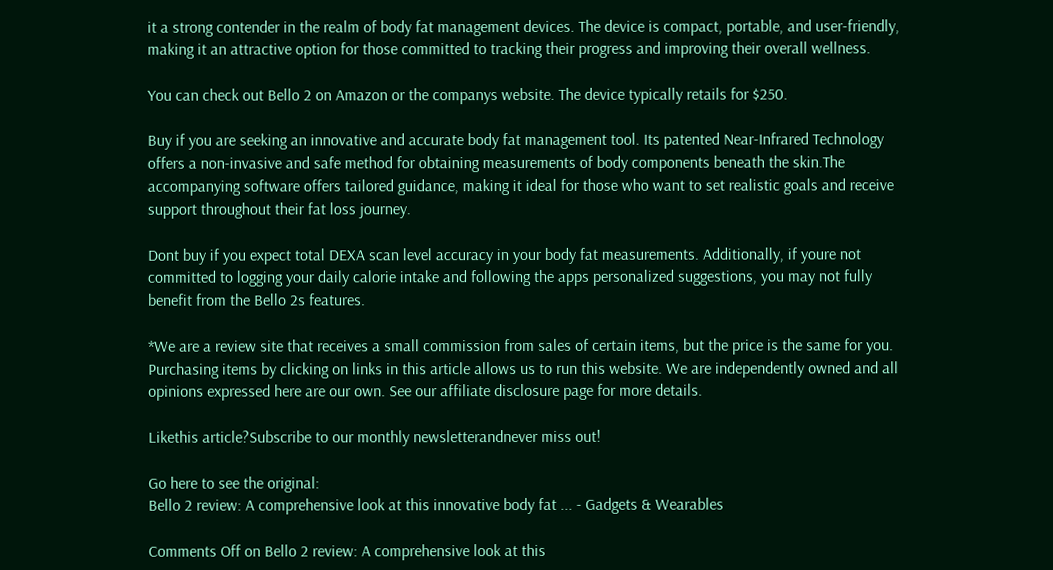it a strong contender in the realm of body fat management devices. The device is compact, portable, and user-friendly, making it an attractive option for those committed to tracking their progress and improving their overall wellness.

You can check out Bello 2 on Amazon or the companys website. The device typically retails for $250.

Buy if you are seeking an innovative and accurate body fat management tool. Its patented Near-Infrared Technology offers a non-invasive and safe method for obtaining measurements of body components beneath the skin.The accompanying software offers tailored guidance, making it ideal for those who want to set realistic goals and receive support throughout their fat loss journey.

Dont buy if you expect total DEXA scan level accuracy in your body fat measurements. Additionally, if youre not committed to logging your daily calorie intake and following the apps personalized suggestions, you may not fully benefit from the Bello 2s features.

*We are a review site that receives a small commission from sales of certain items, but the price is the same for you. Purchasing items by clicking on links in this article allows us to run this website. We are independently owned and all opinions expressed here are our own. See our affiliate disclosure page for more details.

Likethis article?Subscribe to our monthly newsletterandnever miss out!

Go here to see the original:
Bello 2 review: A comprehensive look at this innovative body fat ... - Gadgets & Wearables

Comments Off on Bello 2 review: A comprehensive look at this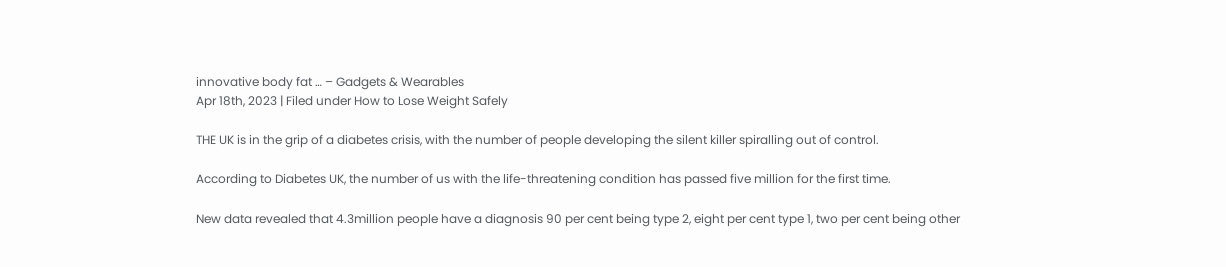innovative body fat … – Gadgets & Wearables
Apr 18th, 2023 | Filed under How to Lose Weight Safely

THE UK is in the grip of a diabetes crisis, with the number of people developing the silent killer spiralling out of control.

According to Diabetes UK, the number of us with the life-threatening condition has passed five million for the first time.

New data revealed that 4.3million people have a diagnosis 90 per cent being type 2, eight per cent type 1, two per cent being other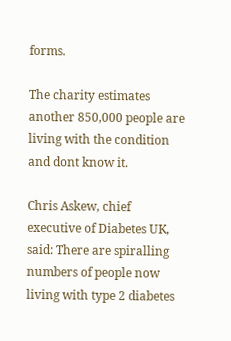forms.

The charity estimates another 850,000 people are living with the condition and dont know it.

Chris Askew, chief executive of Diabetes UK, said: There are spiralling numbers of people now living with type 2 diabetes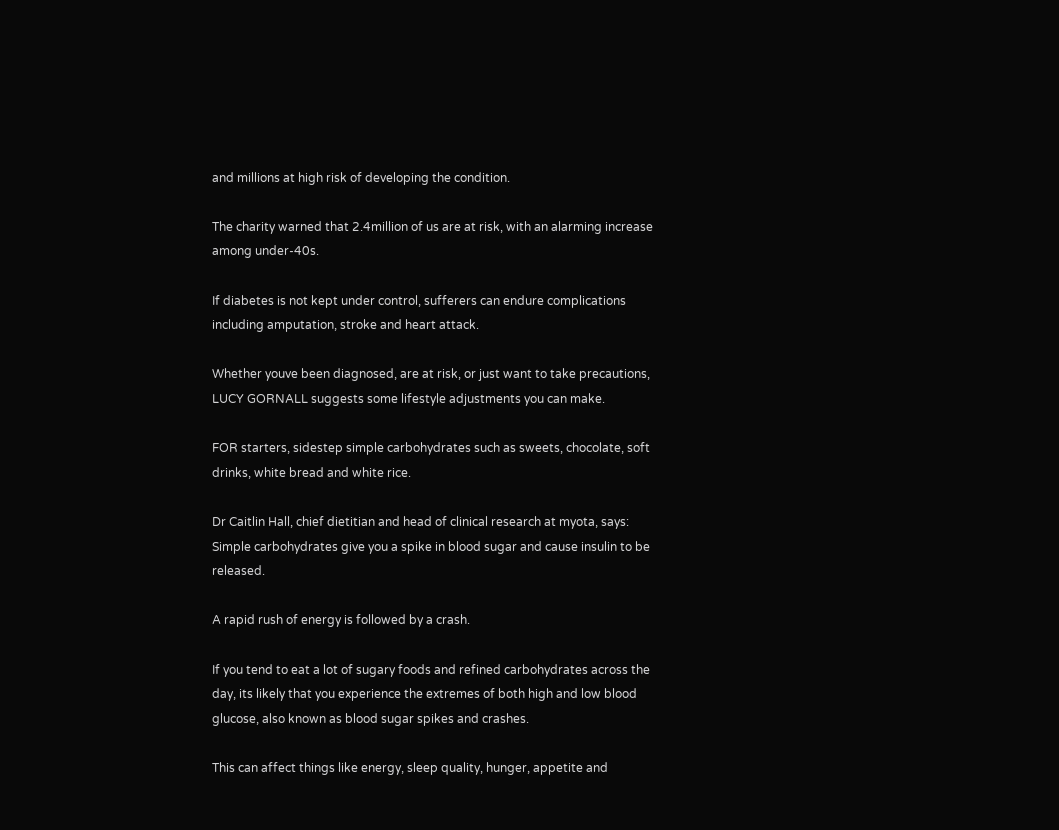and millions at high risk of developing the condition.

The charity warned that 2.4million of us are at risk, with an alarming increase among under-40s.

If diabetes is not kept under control, sufferers can endure complications including amputation, stroke and heart attack.

Whether youve been diagnosed, are at risk, or just want to take precautions, LUCY GORNALL suggests some lifestyle adjustments you can make.

FOR starters, sidestep simple carbohydrates such as sweets, chocolate, soft drinks, white bread and white rice.

Dr Caitlin Hall, chief dietitian and head of clinical research at myota, says: Simple carbohydrates give you a spike in blood sugar and cause insulin to be released.

A rapid rush of energy is followed by a crash.

If you tend to eat a lot of sugary foods and refined carbohydrates across the day, its likely that you experience the extremes of both high and low blood glucose, also known as blood sugar spikes and crashes.

This can affect things like energy, sleep quality, hunger, appetite and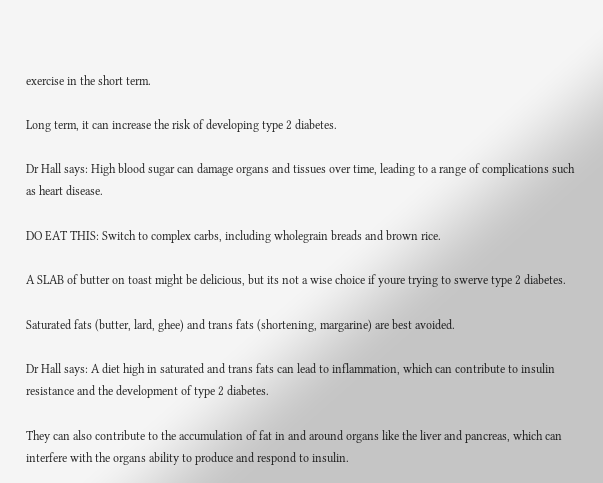exercise in the short term.

Long term, it can increase the risk of developing type 2 diabetes.

Dr Hall says: High blood sugar can damage organs and tissues over time, leading to a range of complications such as heart disease.

DO EAT THIS: Switch to complex carbs, including wholegrain breads and brown rice.

A SLAB of butter on toast might be delicious, but its not a wise choice if youre trying to swerve type 2 diabetes.

Saturated fats (butter, lard, ghee) and trans fats (shortening, margarine) are best avoided.

Dr Hall says: A diet high in saturated and trans fats can lead to inflammation, which can contribute to insulin resistance and the development of type 2 diabetes.

They can also contribute to the accumulation of fat in and around organs like the liver and pancreas, which can interfere with the organs ability to produce and respond to insulin.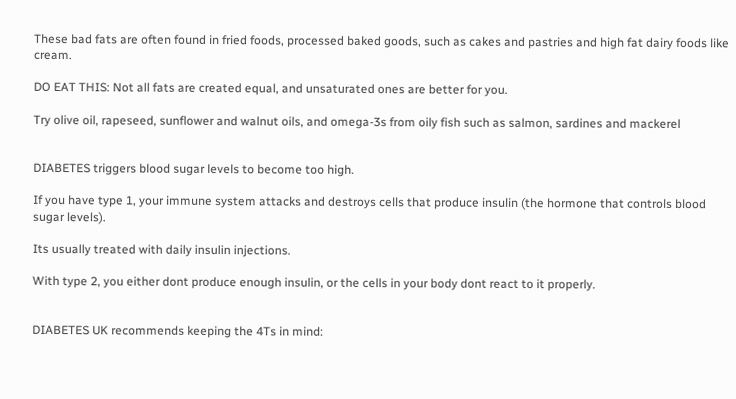These bad fats are often found in fried foods, processed baked goods, such as cakes and pastries and high fat dairy foods like cream.

DO EAT THIS: Not all fats are created equal, and unsaturated ones are better for you.

Try olive oil, rapeseed, sunflower and walnut oils, and omega-3s from oily fish such as salmon, sardines and mackerel


DIABETES triggers blood sugar levels to become too high.

If you have type 1, your immune system attacks and destroys cells that produce insulin (the hormone that controls blood sugar levels).

Its usually treated with daily insulin injections.

With type 2, you either dont produce enough insulin, or the cells in your body dont react to it properly.


DIABETES UK recommends keeping the 4Ts in mind: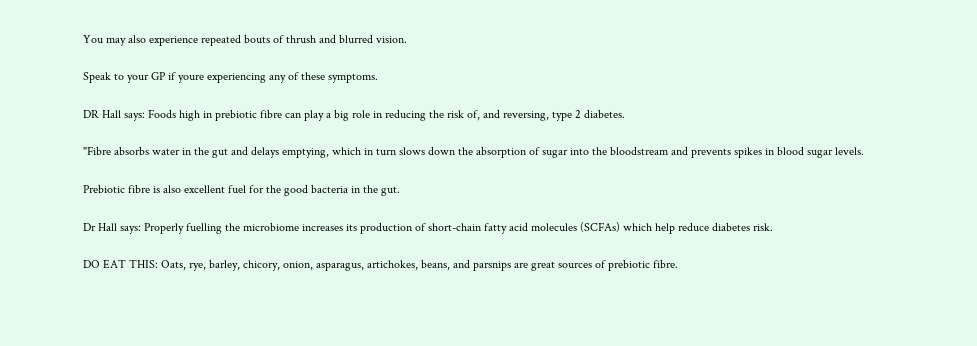You may also experience repeated bouts of thrush and blurred vision.

Speak to your GP if youre experiencing any of these symptoms.

DR Hall says: Foods high in prebiotic fibre can play a big role in reducing the risk of, and reversing, type 2 diabetes.

"Fibre absorbs water in the gut and delays emptying, which in turn slows down the absorption of sugar into the bloodstream and prevents spikes in blood sugar levels.

Prebiotic fibre is also excellent fuel for the good bacteria in the gut.

Dr Hall says: Properly fuelling the microbiome increases its production of short-chain fatty acid molecules (SCFAs) which help reduce diabetes risk.

DO EAT THIS: Oats, rye, barley, chicory, onion, asparagus, artichokes, beans, and parsnips are great sources of prebiotic fibre.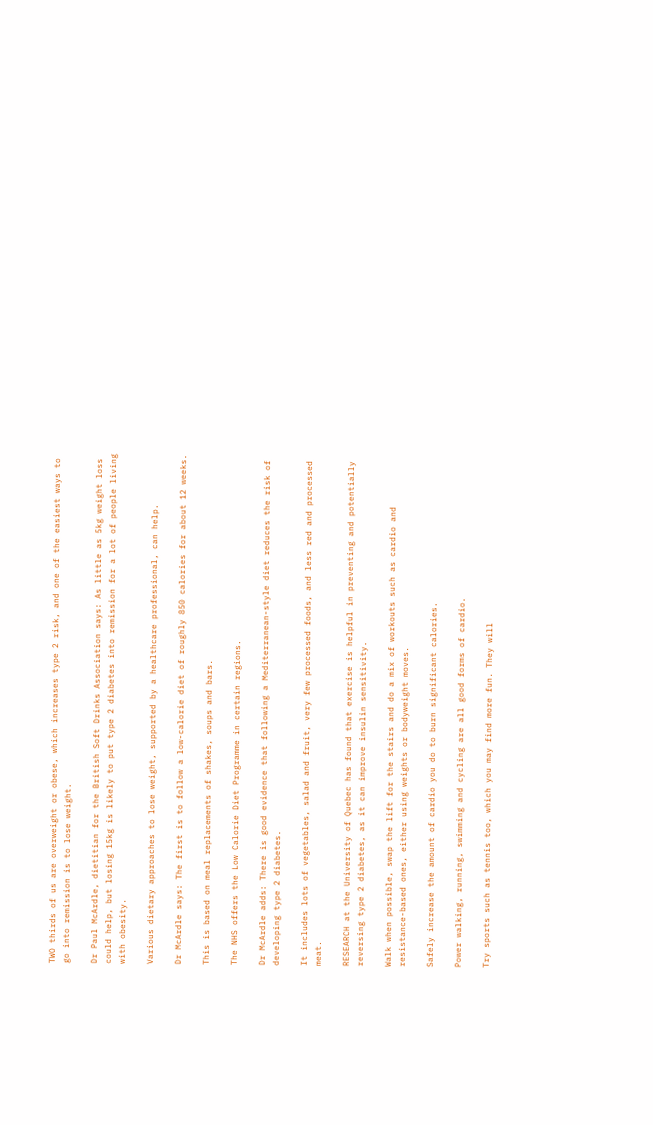TWO thirds of us are overweight or obese, which increases type 2 risk, and one of the easiest ways to go into remission is to lose weight.

Dr Paul McArdle, dietitian for the British Soft Drinks Association says: As little as 5kg weight loss could help, but losing 15kg is likely to put type 2 diabetes into remission for a lot of people living with obesity.

Various dietary approaches to lose weight, supported by a healthcare professional, can help.

Dr McArdle says: The first is to follow a low-calorie diet of roughly 850 calories for about 12 weeks.

This is based on meal replacements of shakes, soups and bars.

The NHS offers the Low Calorie Diet Programme in certain regions.

Dr McArdle adds: There is good evidence that following a Mediterranean-style diet reduces the risk of developing type 2 diabetes.

It includes lots of vegetables, salad and fruit, very few processed foods, and less red and processed meat.

RESEARCH at the University of Quebec has found that exercise is helpful in preventing and potentially reversing type 2 diabetes, as it can improve insulin sensitivity.

Walk when possible, swap the lift for the stairs and do a mix of workouts such as cardio and resistance-based ones, either using weights or bodyweight moves.

Safely increase the amount of cardio you do to burn significant calories.

Power walking, running, swimming and cycling are all good forms of cardio.

Try sports such as tennis too, which you may find more fun. They will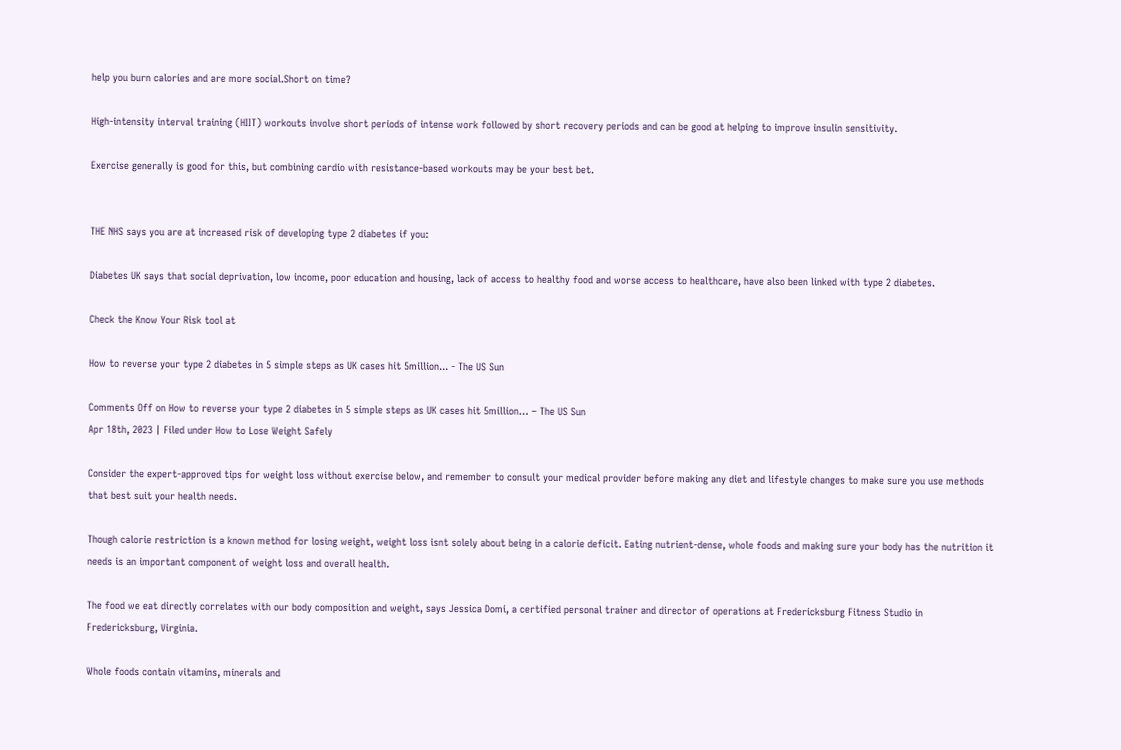help you burn calories and are more social.Short on time?

High-intensity interval training (HIIT) workouts involve short periods of intense work followed by short recovery periods and can be good at helping to improve insulin sensitivity.

Exercise generally is good for this, but combining cardio with resistance-based workouts may be your best bet.


THE NHS says you are at increased risk of developing type 2 diabetes if you:

Diabetes UK says that social deprivation, low income, poor education and housing, lack of access to healthy food and worse access to healthcare, have also been linked with type 2 diabetes.

Check the Know Your Risk tool at

How to reverse your type 2 diabetes in 5 simple steps as UK cases hit 5million... - The US Sun

Comments Off on How to reverse your type 2 diabetes in 5 simple steps as UK cases hit 5million… – The US Sun
Apr 18th, 2023 | Filed under How to Lose Weight Safely

Consider the expert-approved tips for weight loss without exercise below, and remember to consult your medical provider before making any diet and lifestyle changes to make sure you use methods that best suit your health needs.

Though calorie restriction is a known method for losing weight, weight loss isnt solely about being in a calorie deficit. Eating nutrient-dense, whole foods and making sure your body has the nutrition it needs is an important component of weight loss and overall health.

The food we eat directly correlates with our body composition and weight, says Jessica Domi, a certified personal trainer and director of operations at Fredericksburg Fitness Studio in Fredericksburg, Virginia.

Whole foods contain vitamins, minerals and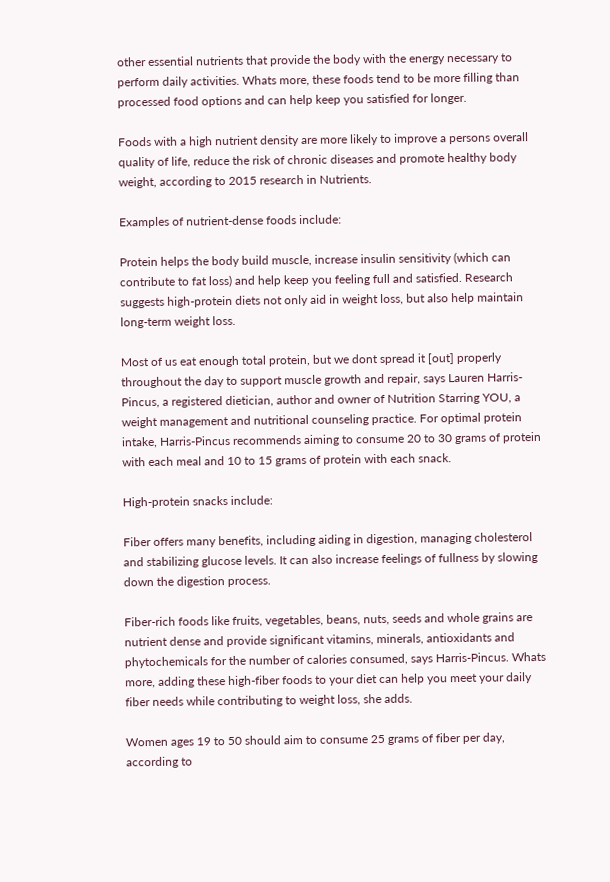other essential nutrients that provide the body with the energy necessary to perform daily activities. Whats more, these foods tend to be more filling than processed food options and can help keep you satisfied for longer.

Foods with a high nutrient density are more likely to improve a persons overall quality of life, reduce the risk of chronic diseases and promote healthy body weight, according to 2015 research in Nutrients.

Examples of nutrient-dense foods include:

Protein helps the body build muscle, increase insulin sensitivity (which can contribute to fat loss) and help keep you feeling full and satisfied. Research suggests high-protein diets not only aid in weight loss, but also help maintain long-term weight loss.

Most of us eat enough total protein, but we dont spread it [out] properly throughout the day to support muscle growth and repair, says Lauren Harris-Pincus, a registered dietician, author and owner of Nutrition Starring YOU, a weight management and nutritional counseling practice. For optimal protein intake, Harris-Pincus recommends aiming to consume 20 to 30 grams of protein with each meal and 10 to 15 grams of protein with each snack.

High-protein snacks include:

Fiber offers many benefits, including aiding in digestion, managing cholesterol and stabilizing glucose levels. It can also increase feelings of fullness by slowing down the digestion process.

Fiber-rich foods like fruits, vegetables, beans, nuts, seeds and whole grains are nutrient dense and provide significant vitamins, minerals, antioxidants and phytochemicals for the number of calories consumed, says Harris-Pincus. Whats more, adding these high-fiber foods to your diet can help you meet your daily fiber needs while contributing to weight loss, she adds.

Women ages 19 to 50 should aim to consume 25 grams of fiber per day, according to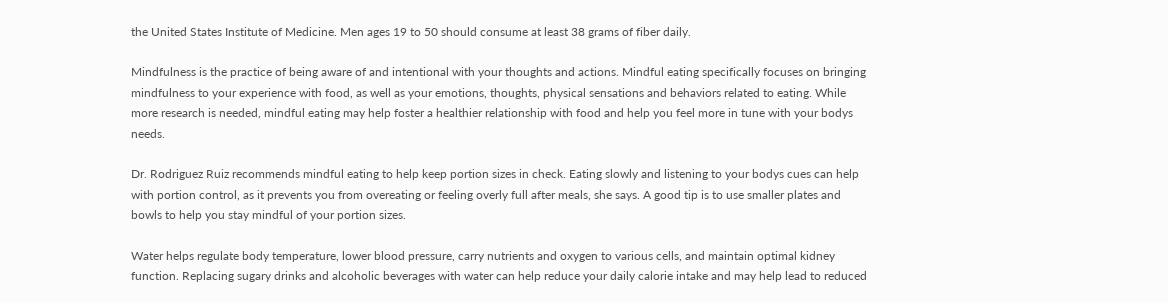the United States Institute of Medicine. Men ages 19 to 50 should consume at least 38 grams of fiber daily.

Mindfulness is the practice of being aware of and intentional with your thoughts and actions. Mindful eating specifically focuses on bringing mindfulness to your experience with food, as well as your emotions, thoughts, physical sensations and behaviors related to eating. While more research is needed, mindful eating may help foster a healthier relationship with food and help you feel more in tune with your bodys needs.

Dr. Rodriguez Ruiz recommends mindful eating to help keep portion sizes in check. Eating slowly and listening to your bodys cues can help with portion control, as it prevents you from overeating or feeling overly full after meals, she says. A good tip is to use smaller plates and bowls to help you stay mindful of your portion sizes.

Water helps regulate body temperature, lower blood pressure, carry nutrients and oxygen to various cells, and maintain optimal kidney function. Replacing sugary drinks and alcoholic beverages with water can help reduce your daily calorie intake and may help lead to reduced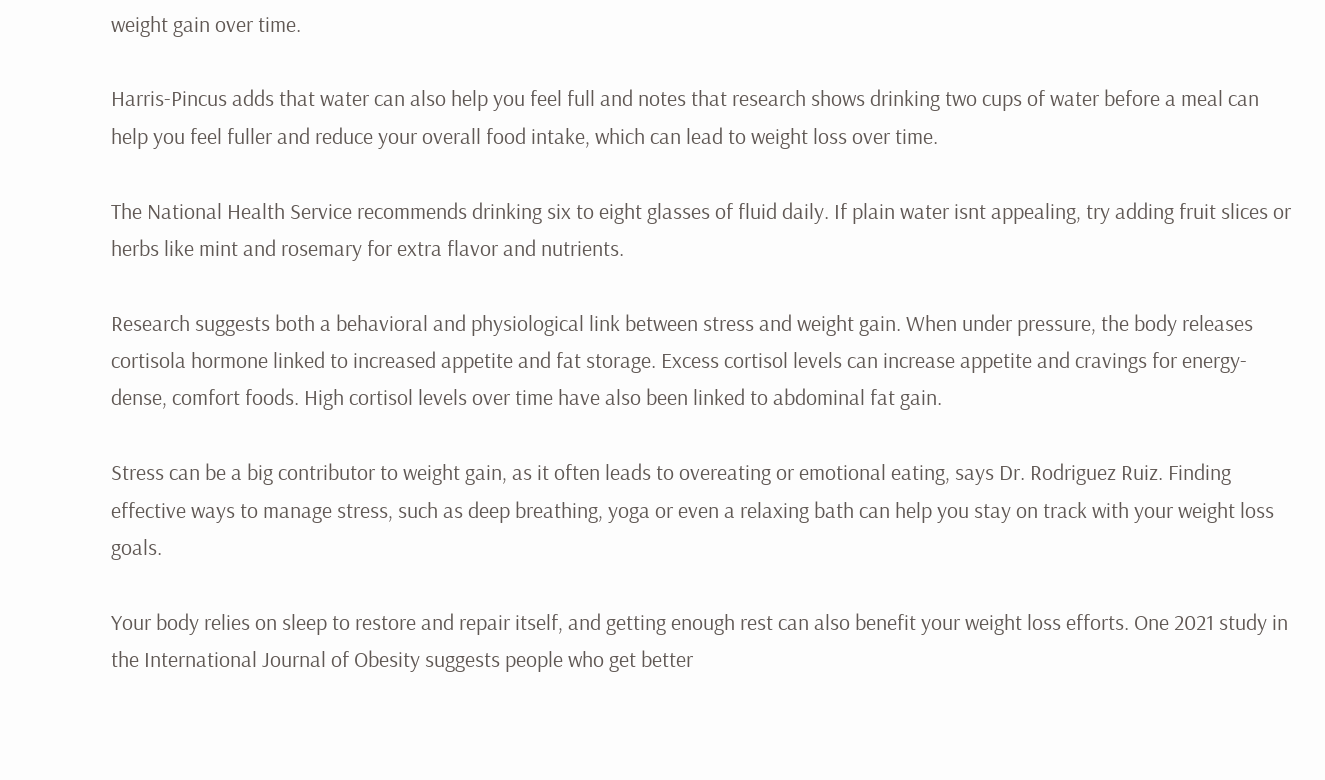weight gain over time.

Harris-Pincus adds that water can also help you feel full and notes that research shows drinking two cups of water before a meal can help you feel fuller and reduce your overall food intake, which can lead to weight loss over time.

The National Health Service recommends drinking six to eight glasses of fluid daily. If plain water isnt appealing, try adding fruit slices or herbs like mint and rosemary for extra flavor and nutrients.

Research suggests both a behavioral and physiological link between stress and weight gain. When under pressure, the body releases cortisola hormone linked to increased appetite and fat storage. Excess cortisol levels can increase appetite and cravings for energy-dense, comfort foods. High cortisol levels over time have also been linked to abdominal fat gain.

Stress can be a big contributor to weight gain, as it often leads to overeating or emotional eating, says Dr. Rodriguez Ruiz. Finding effective ways to manage stress, such as deep breathing, yoga or even a relaxing bath can help you stay on track with your weight loss goals.

Your body relies on sleep to restore and repair itself, and getting enough rest can also benefit your weight loss efforts. One 2021 study in the International Journal of Obesity suggests people who get better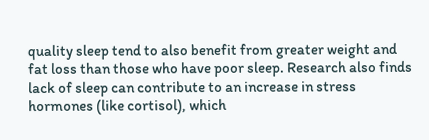quality sleep tend to also benefit from greater weight and fat loss than those who have poor sleep. Research also finds lack of sleep can contribute to an increase in stress hormones (like cortisol), which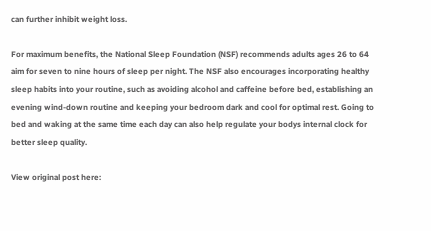can further inhibit weight loss.

For maximum benefits, the National Sleep Foundation (NSF) recommends adults ages 26 to 64 aim for seven to nine hours of sleep per night. The NSF also encourages incorporating healthy sleep habits into your routine, such as avoiding alcohol and caffeine before bed, establishing an evening wind-down routine and keeping your bedroom dark and cool for optimal rest. Going to bed and waking at the same time each day can also help regulate your bodys internal clock for better sleep quality.

View original post here: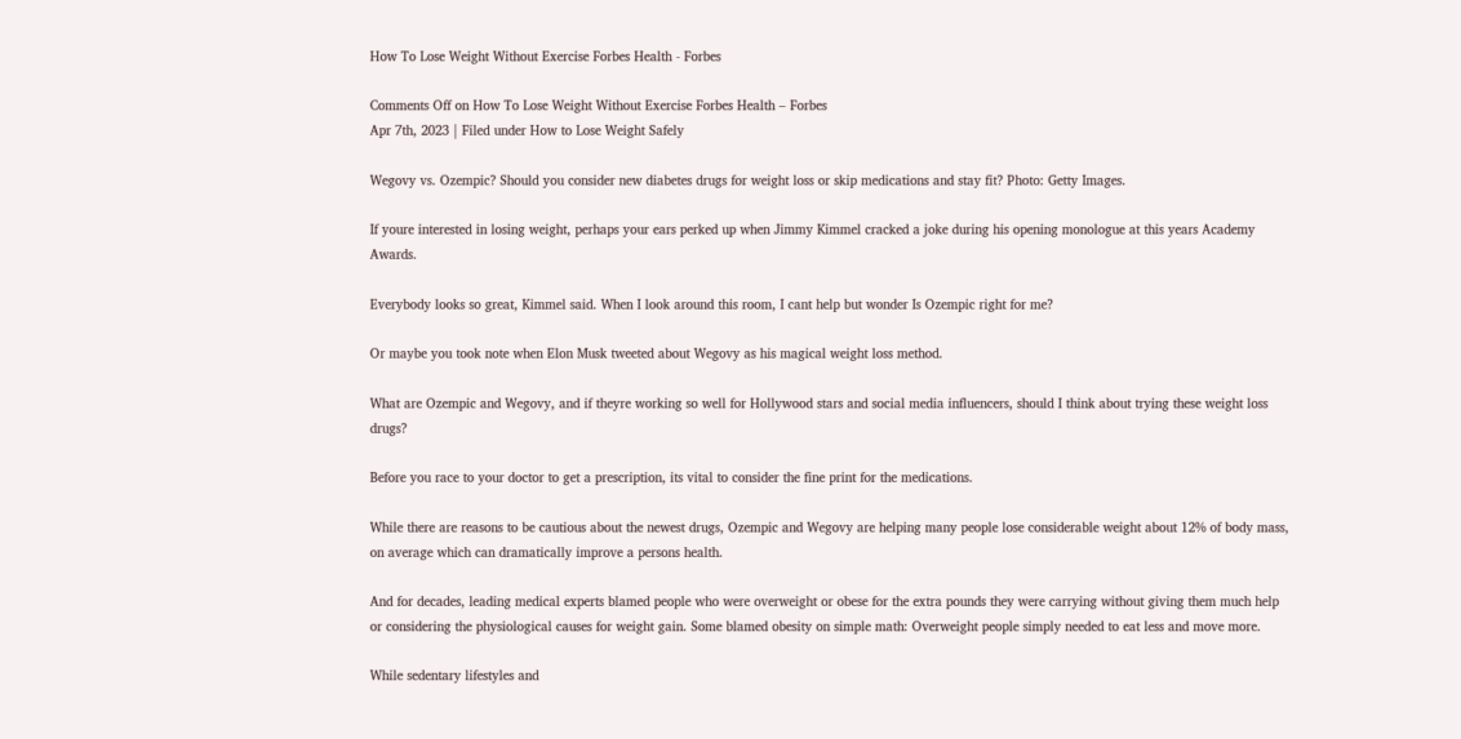How To Lose Weight Without Exercise Forbes Health - Forbes

Comments Off on How To Lose Weight Without Exercise Forbes Health – Forbes
Apr 7th, 2023 | Filed under How to Lose Weight Safely

Wegovy vs. Ozempic? Should you consider new diabetes drugs for weight loss or skip medications and stay fit? Photo: Getty Images.

If youre interested in losing weight, perhaps your ears perked up when Jimmy Kimmel cracked a joke during his opening monologue at this years Academy Awards.

Everybody looks so great, Kimmel said. When I look around this room, I cant help but wonder Is Ozempic right for me?

Or maybe you took note when Elon Musk tweeted about Wegovy as his magical weight loss method.

What are Ozempic and Wegovy, and if theyre working so well for Hollywood stars and social media influencers, should I think about trying these weight loss drugs?

Before you race to your doctor to get a prescription, its vital to consider the fine print for the medications.

While there are reasons to be cautious about the newest drugs, Ozempic and Wegovy are helping many people lose considerable weight about 12% of body mass, on average which can dramatically improve a persons health.

And for decades, leading medical experts blamed people who were overweight or obese for the extra pounds they were carrying without giving them much help or considering the physiological causes for weight gain. Some blamed obesity on simple math: Overweight people simply needed to eat less and move more.

While sedentary lifestyles and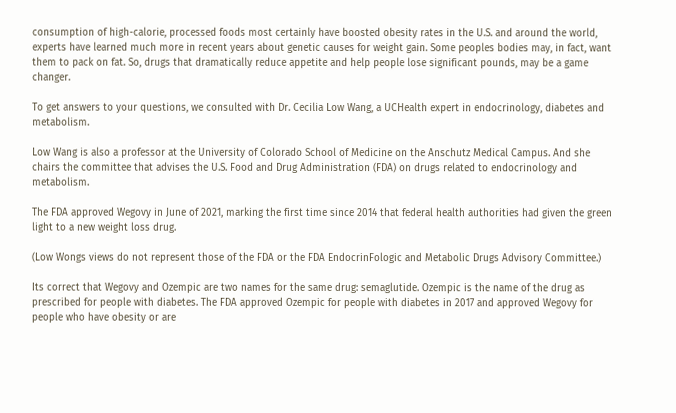consumption of high-calorie, processed foods most certainly have boosted obesity rates in the U.S. and around the world, experts have learned much more in recent years about genetic causes for weight gain. Some peoples bodies may, in fact, want them to pack on fat. So, drugs that dramatically reduce appetite and help people lose significant pounds, may be a game changer.

To get answers to your questions, we consulted with Dr. Cecilia Low Wang, a UCHealth expert in endocrinology, diabetes and metabolism.

Low Wang is also a professor at the University of Colorado School of Medicine on the Anschutz Medical Campus. And she chairs the committee that advises the U.S. Food and Drug Administration (FDA) on drugs related to endocrinology and metabolism.

The FDA approved Wegovy in June of 2021, marking the first time since 2014 that federal health authorities had given the green light to a new weight loss drug.

(Low Wongs views do not represent those of the FDA or the FDA EndocrinFologic and Metabolic Drugs Advisory Committee.)

Its correct that Wegovy and Ozempic are two names for the same drug: semaglutide. Ozempic is the name of the drug as prescribed for people with diabetes. The FDA approved Ozempic for people with diabetes in 2017 and approved Wegovy for people who have obesity or are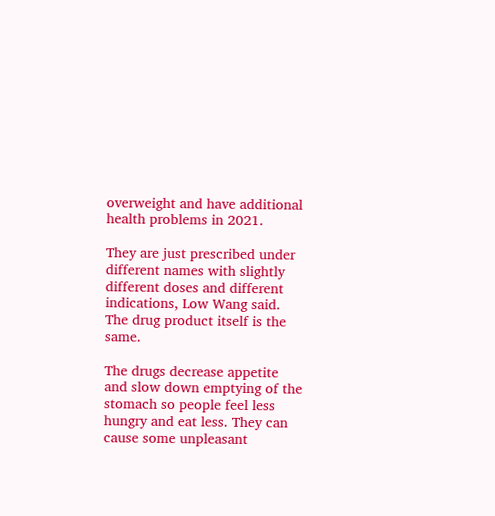overweight and have additional health problems in 2021.

They are just prescribed under different names with slightly different doses and different indications, Low Wang said. The drug product itself is the same.

The drugs decrease appetite and slow down emptying of the stomach so people feel less hungry and eat less. They can cause some unpleasant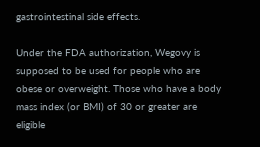gastrointestinal side effects.

Under the FDA authorization, Wegovy is supposed to be used for people who are obese or overweight. Those who have a body mass index (or BMI) of 30 or greater are eligible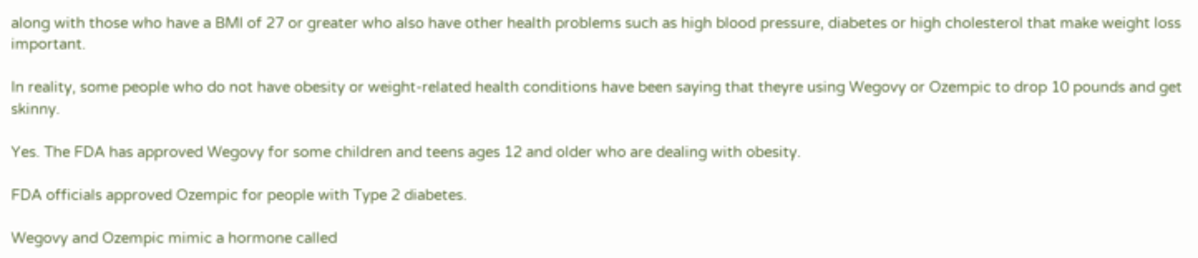along with those who have a BMI of 27 or greater who also have other health problems such as high blood pressure, diabetes or high cholesterol that make weight loss important.

In reality, some people who do not have obesity or weight-related health conditions have been saying that theyre using Wegovy or Ozempic to drop 10 pounds and get skinny.

Yes. The FDA has approved Wegovy for some children and teens ages 12 and older who are dealing with obesity.

FDA officials approved Ozempic for people with Type 2 diabetes.

Wegovy and Ozempic mimic a hormone called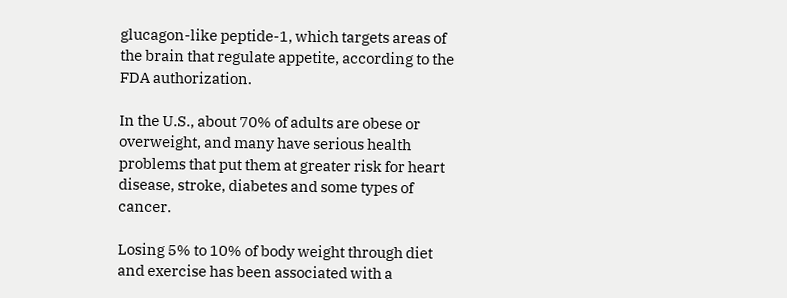glucagon-like peptide-1, which targets areas of the brain that regulate appetite, according to the FDA authorization.

In the U.S., about 70% of adults are obese or overweight, and many have serious health problems that put them at greater risk for heart disease, stroke, diabetes and some types of cancer.

Losing 5% to 10% of body weight through diet and exercise has been associated with a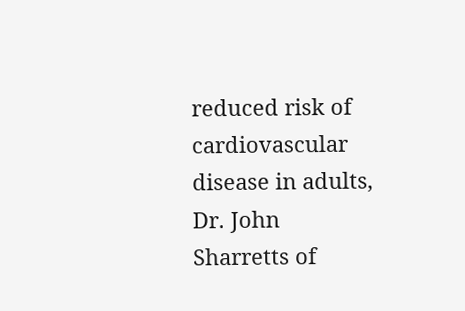reduced risk of cardiovascular disease in adults, Dr. John Sharretts of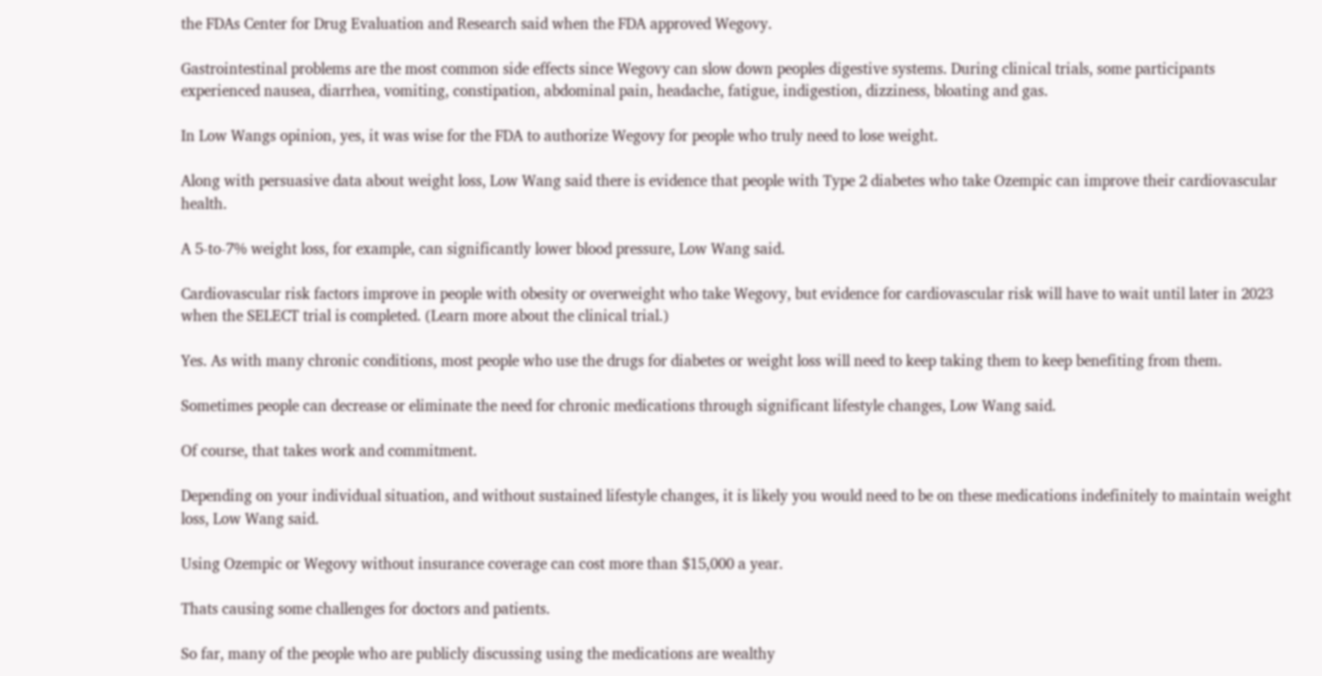the FDAs Center for Drug Evaluation and Research said when the FDA approved Wegovy.

Gastrointestinal problems are the most common side effects since Wegovy can slow down peoples digestive systems. During clinical trials, some participants experienced nausea, diarrhea, vomiting, constipation, abdominal pain, headache, fatigue, indigestion, dizziness, bloating and gas.

In Low Wangs opinion, yes, it was wise for the FDA to authorize Wegovy for people who truly need to lose weight.

Along with persuasive data about weight loss, Low Wang said there is evidence that people with Type 2 diabetes who take Ozempic can improve their cardiovascular health.

A 5-to-7% weight loss, for example, can significantly lower blood pressure, Low Wang said.

Cardiovascular risk factors improve in people with obesity or overweight who take Wegovy, but evidence for cardiovascular risk will have to wait until later in 2023 when the SELECT trial is completed. (Learn more about the clinical trial.)

Yes. As with many chronic conditions, most people who use the drugs for diabetes or weight loss will need to keep taking them to keep benefiting from them.

Sometimes people can decrease or eliminate the need for chronic medications through significant lifestyle changes, Low Wang said.

Of course, that takes work and commitment.

Depending on your individual situation, and without sustained lifestyle changes, it is likely you would need to be on these medications indefinitely to maintain weight loss, Low Wang said.

Using Ozempic or Wegovy without insurance coverage can cost more than $15,000 a year.

Thats causing some challenges for doctors and patients.

So far, many of the people who are publicly discussing using the medications are wealthy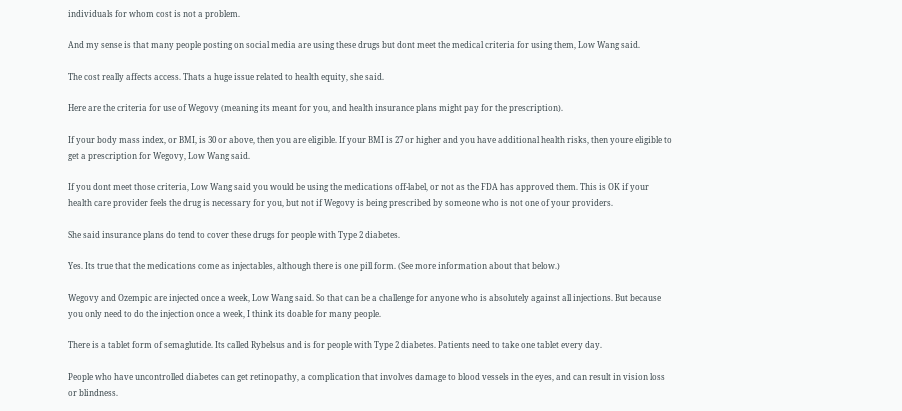individuals for whom cost is not a problem.

And my sense is that many people posting on social media are using these drugs but dont meet the medical criteria for using them, Low Wang said.

The cost really affects access. Thats a huge issue related to health equity, she said.

Here are the criteria for use of Wegovy (meaning its meant for you, and health insurance plans might pay for the prescription).

If your body mass index, or BMI, is 30 or above, then you are eligible. If your BMI is 27 or higher and you have additional health risks, then youre eligible to get a prescription for Wegovy, Low Wang said.

If you dont meet those criteria, Low Wang said you would be using the medications off-label, or not as the FDA has approved them. This is OK if your health care provider feels the drug is necessary for you, but not if Wegovy is being prescribed by someone who is not one of your providers.

She said insurance plans do tend to cover these drugs for people with Type 2 diabetes.

Yes. Its true that the medications come as injectables, although there is one pill form. (See more information about that below.)

Wegovy and Ozempic are injected once a week, Low Wang said. So that can be a challenge for anyone who is absolutely against all injections. But because you only need to do the injection once a week, I think its doable for many people.

There is a tablet form of semaglutide. Its called Rybelsus and is for people with Type 2 diabetes. Patients need to take one tablet every day.

People who have uncontrolled diabetes can get retinopathy, a complication that involves damage to blood vessels in the eyes, and can result in vision loss or blindness.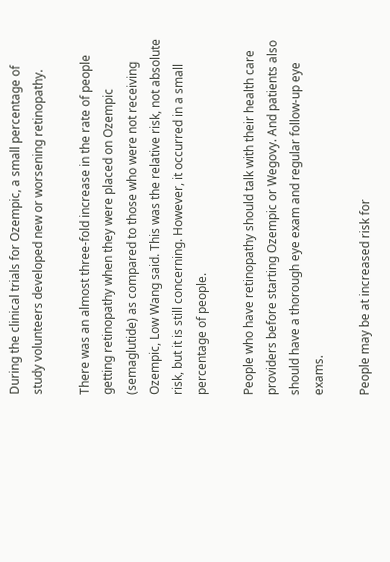During the clinical trials for Ozempic, a small percentage of study volunteers developed new or worsening retinopathy.

There was an almost three-fold increase in the rate of people getting retinopathy when they were placed on Ozempic (semaglutide) as compared to those who were not receiving Ozempic, Low Wang said. This was the relative risk, not absolute risk, but it is still concerning. However, it occurred in a small percentage of people.

People who have retinopathy should talk with their health care providers before starting Ozempic or Wegovy. And patients also should have a thorough eye exam and regular follow-up eye exams.

People may be at increased risk for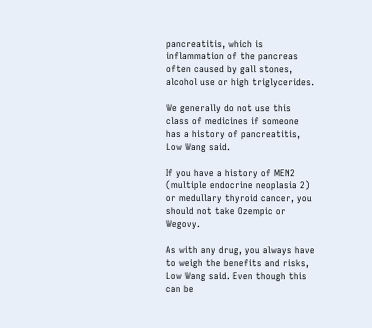pancreatitis, which is inflammation of the pancreas often caused by gall stones, alcohol use or high triglycerides.

We generally do not use this class of medicines if someone has a history of pancreatitis, Low Wang said.

If you have a history of MEN2 (multiple endocrine neoplasia 2) or medullary thyroid cancer, you should not take Ozempic or Wegovy.

As with any drug, you always have to weigh the benefits and risks, Low Wang said. Even though this can be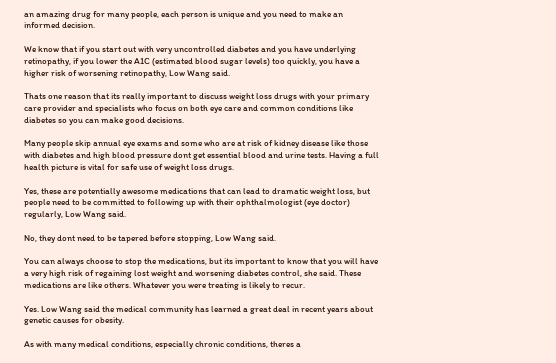an amazing drug for many people, each person is unique and you need to make an informed decision.

We know that if you start out with very uncontrolled diabetes and you have underlying retinopathy, if you lower the A1C (estimated blood sugar levels) too quickly, you have a higher risk of worsening retinopathy, Low Wang said.

Thats one reason that its really important to discuss weight loss drugs with your primary care provider and specialists who focus on both eye care and common conditions like diabetes so you can make good decisions.

Many people skip annual eye exams and some who are at risk of kidney disease like those with diabetes and high blood pressure dont get essential blood and urine tests. Having a full health picture is vital for safe use of weight loss drugs.

Yes, these are potentially awesome medications that can lead to dramatic weight loss, but people need to be committed to following up with their ophthalmologist (eye doctor) regularly, Low Wang said.

No, they dont need to be tapered before stopping, Low Wang said.

You can always choose to stop the medications, but its important to know that you will have a very high risk of regaining lost weight and worsening diabetes control, she said. These medications are like others. Whatever you were treating is likely to recur.

Yes. Low Wang said the medical community has learned a great deal in recent years about genetic causes for obesity.

As with many medical conditions, especially chronic conditions, theres a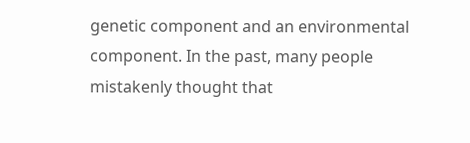genetic component and an environmental component. In the past, many people mistakenly thought that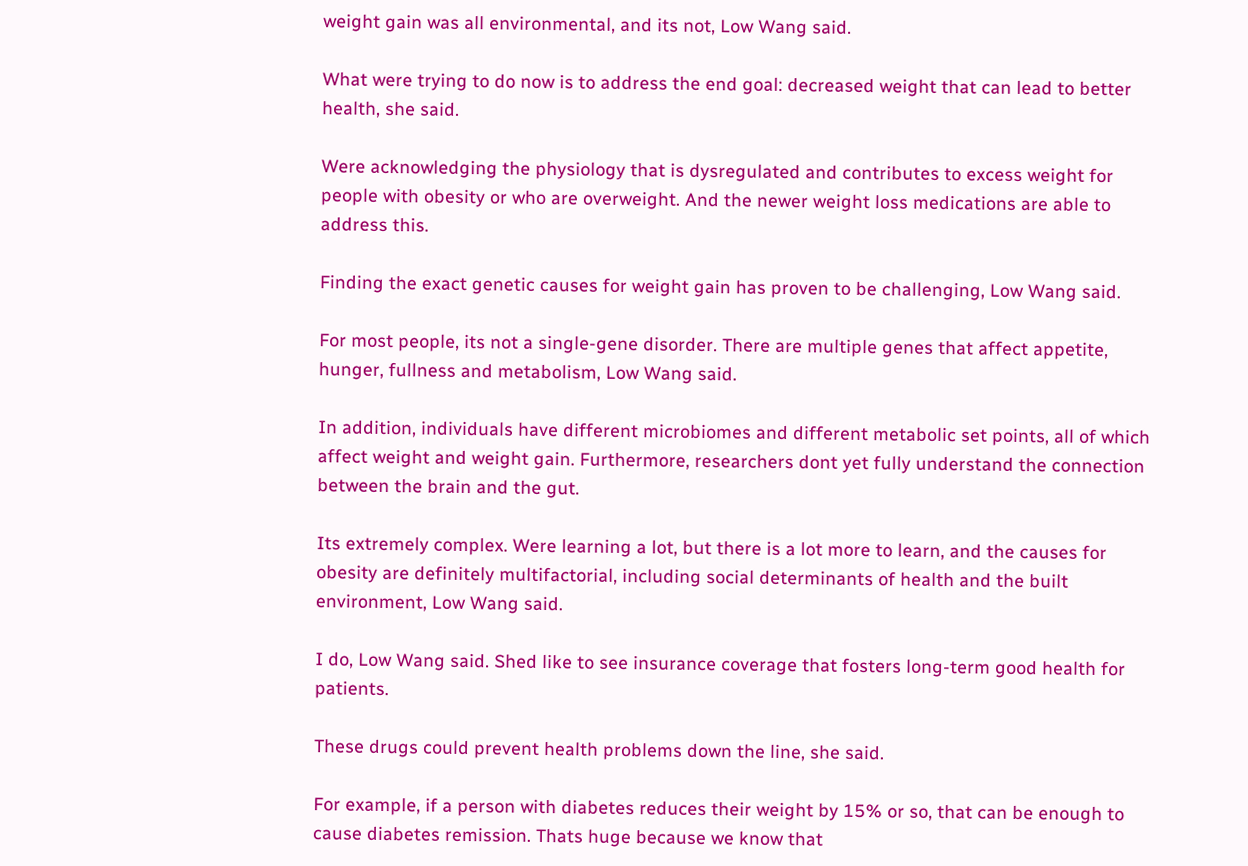weight gain was all environmental, and its not, Low Wang said.

What were trying to do now is to address the end goal: decreased weight that can lead to better health, she said.

Were acknowledging the physiology that is dysregulated and contributes to excess weight for people with obesity or who are overweight. And the newer weight loss medications are able to address this.

Finding the exact genetic causes for weight gain has proven to be challenging, Low Wang said.

For most people, its not a single-gene disorder. There are multiple genes that affect appetite, hunger, fullness and metabolism, Low Wang said.

In addition, individuals have different microbiomes and different metabolic set points, all of which affect weight and weight gain. Furthermore, researchers dont yet fully understand the connection between the brain and the gut.

Its extremely complex. Were learning a lot, but there is a lot more to learn, and the causes for obesity are definitely multifactorial, including social determinants of health and the built environment, Low Wang said.

I do, Low Wang said. Shed like to see insurance coverage that fosters long-term good health for patients.

These drugs could prevent health problems down the line, she said.

For example, if a person with diabetes reduces their weight by 15% or so, that can be enough to cause diabetes remission. Thats huge because we know that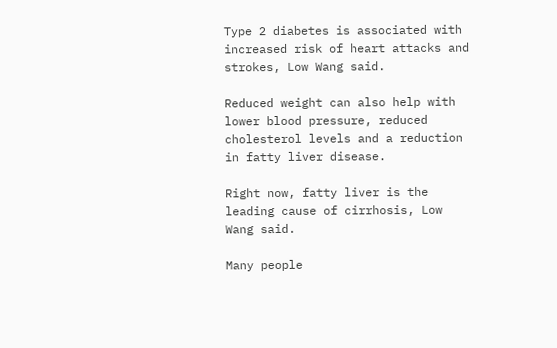Type 2 diabetes is associated with increased risk of heart attacks and strokes, Low Wang said.

Reduced weight can also help with lower blood pressure, reduced cholesterol levels and a reduction in fatty liver disease.

Right now, fatty liver is the leading cause of cirrhosis, Low Wang said.

Many people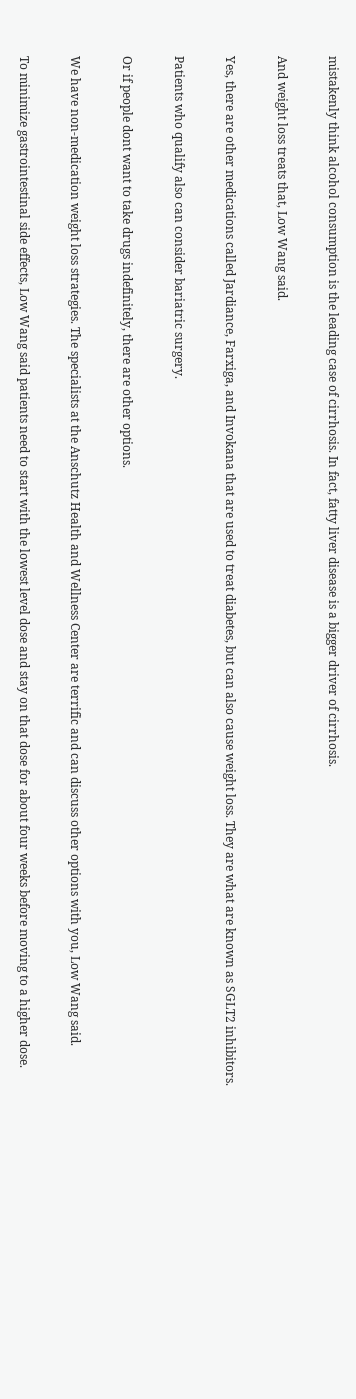mistakenly think alcohol consumption is the leading case of cirrhosis. In fact, fatty liver disease is a bigger driver of cirrhosis.

And weight loss treats that, Low Wang said.

Yes, there are other medications called Jardiance, Farxiga, and Invokana that are used to treat diabetes, but can also cause weight loss. They are what are known as SGLT2 inhibitors.

Patients who qualify also can consider bariatric surgery.

Or if people dont want to take drugs indefinitely, there are other options.

We have non-medication weight loss strategies. The specialists at the Anschutz Health and Wellness Center are terrific and can discuss other options with you, Low Wang said.

To minimize gastrointestinal side effects, Low Wang said patients need to start with the lowest level dose and stay on that dose for about four weeks before moving to a higher dose.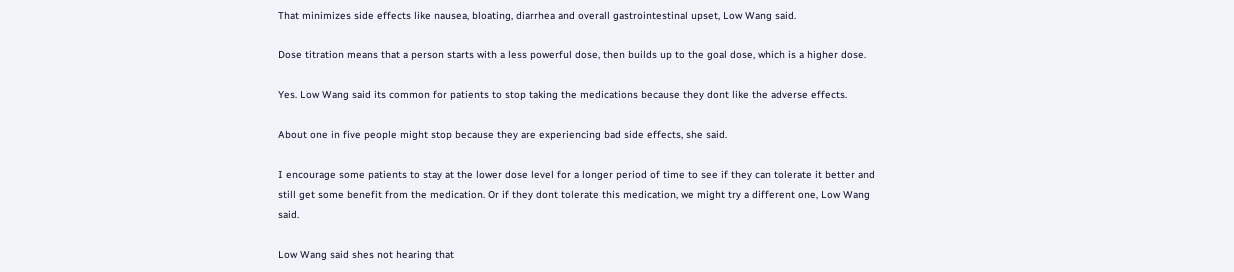That minimizes side effects like nausea, bloating, diarrhea and overall gastrointestinal upset, Low Wang said.

Dose titration means that a person starts with a less powerful dose, then builds up to the goal dose, which is a higher dose.

Yes. Low Wang said its common for patients to stop taking the medications because they dont like the adverse effects.

About one in five people might stop because they are experiencing bad side effects, she said.

I encourage some patients to stay at the lower dose level for a longer period of time to see if they can tolerate it better and still get some benefit from the medication. Or if they dont tolerate this medication, we might try a different one, Low Wang said.

Low Wang said shes not hearing that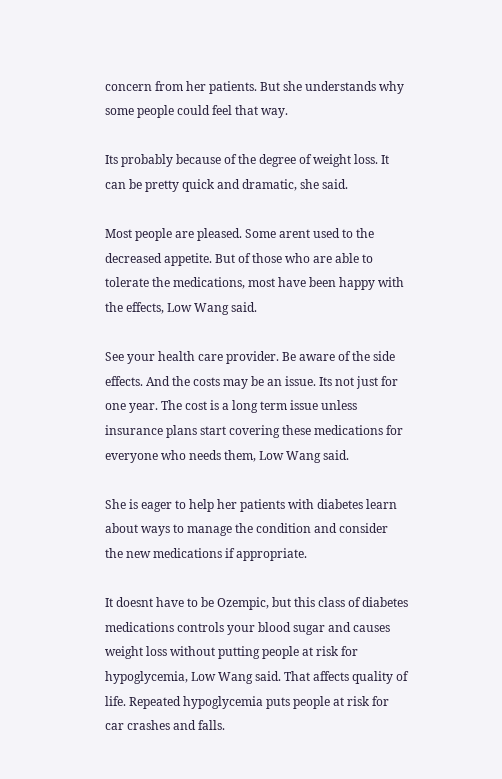concern from her patients. But she understands why some people could feel that way.

Its probably because of the degree of weight loss. It can be pretty quick and dramatic, she said.

Most people are pleased. Some arent used to the decreased appetite. But of those who are able to tolerate the medications, most have been happy with the effects, Low Wang said.

See your health care provider. Be aware of the side effects. And the costs may be an issue. Its not just for one year. The cost is a long term issue unless insurance plans start covering these medications for everyone who needs them, Low Wang said.

She is eager to help her patients with diabetes learn about ways to manage the condition and consider the new medications if appropriate.

It doesnt have to be Ozempic, but this class of diabetes medications controls your blood sugar and causes weight loss without putting people at risk for hypoglycemia, Low Wang said. That affects quality of life. Repeated hypoglycemia puts people at risk for car crashes and falls.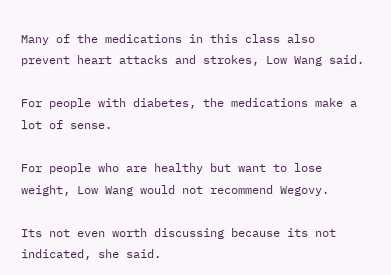Many of the medications in this class also prevent heart attacks and strokes, Low Wang said.

For people with diabetes, the medications make a lot of sense.

For people who are healthy but want to lose weight, Low Wang would not recommend Wegovy.

Its not even worth discussing because its not indicated, she said.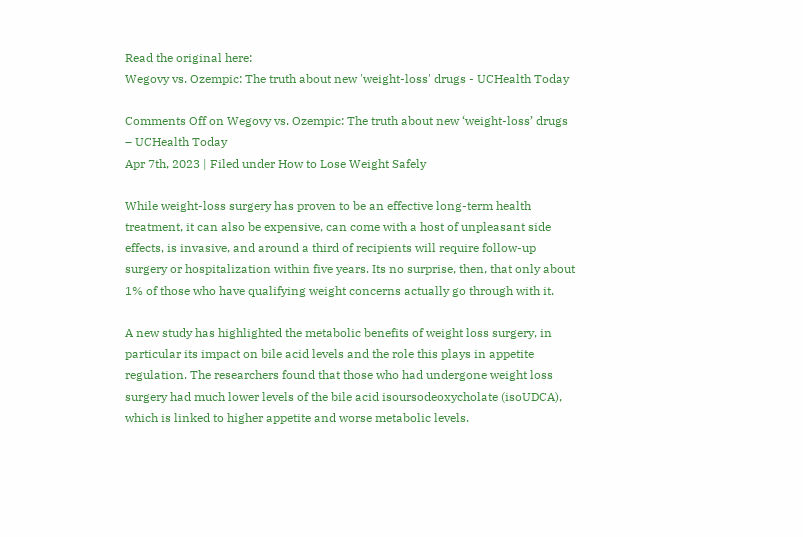Read the original here:
Wegovy vs. Ozempic: The truth about new 'weight-loss' drugs - UCHealth Today

Comments Off on Wegovy vs. Ozempic: The truth about new ‘weight-loss’ drugs – UCHealth Today
Apr 7th, 2023 | Filed under How to Lose Weight Safely

While weight-loss surgery has proven to be an effective long-term health treatment, it can also be expensive, can come with a host of unpleasant side effects, is invasive, and around a third of recipients will require follow-up surgery or hospitalization within five years. Its no surprise, then, that only about 1% of those who have qualifying weight concerns actually go through with it.

A new study has highlighted the metabolic benefits of weight loss surgery, in particular its impact on bile acid levels and the role this plays in appetite regulation. The researchers found that those who had undergone weight loss surgery had much lower levels of the bile acid isoursodeoxycholate (isoUDCA), which is linked to higher appetite and worse metabolic levels.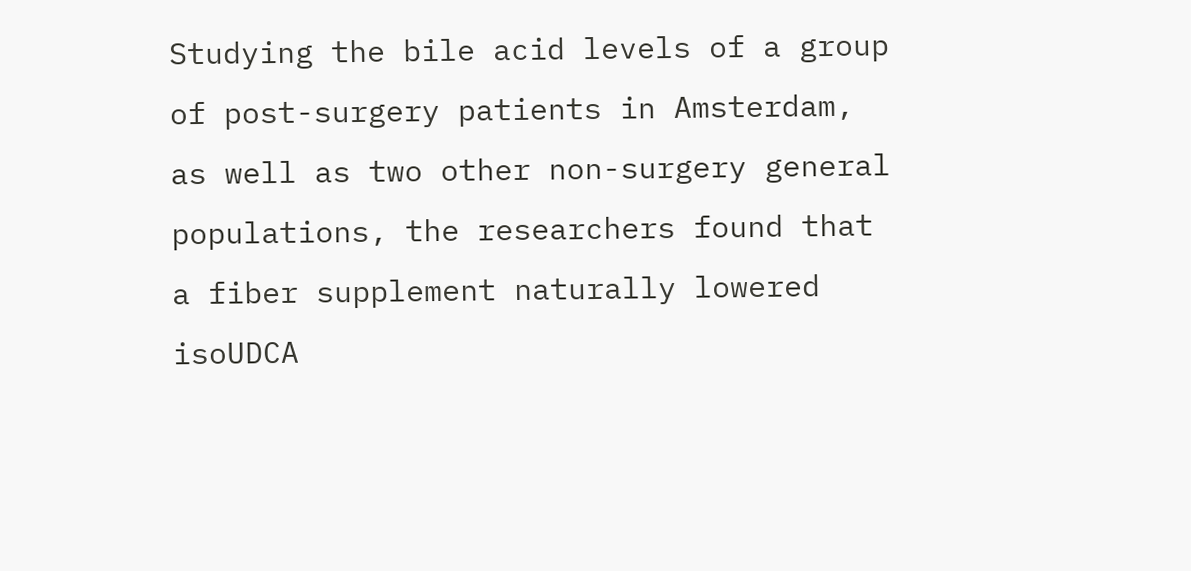Studying the bile acid levels of a group of post-surgery patients in Amsterdam, as well as two other non-surgery general populations, the researchers found that a fiber supplement naturally lowered isoUDCA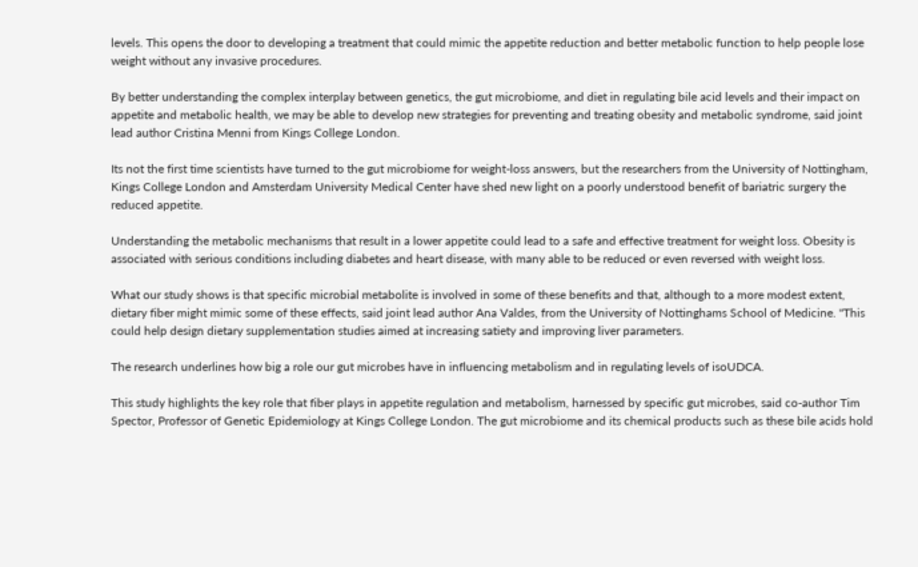levels. This opens the door to developing a treatment that could mimic the appetite reduction and better metabolic function to help people lose weight without any invasive procedures.

By better understanding the complex interplay between genetics, the gut microbiome, and diet in regulating bile acid levels and their impact on appetite and metabolic health, we may be able to develop new strategies for preventing and treating obesity and metabolic syndrome, said joint lead author Cristina Menni from Kings College London.

Its not the first time scientists have turned to the gut microbiome for weight-loss answers, but the researchers from the University of Nottingham, Kings College London and Amsterdam University Medical Center have shed new light on a poorly understood benefit of bariatric surgery the reduced appetite.

Understanding the metabolic mechanisms that result in a lower appetite could lead to a safe and effective treatment for weight loss. Obesity is associated with serious conditions including diabetes and heart disease, with many able to be reduced or even reversed with weight loss.

What our study shows is that specific microbial metabolite is involved in some of these benefits and that, although to a more modest extent, dietary fiber might mimic some of these effects, said joint lead author Ana Valdes, from the University of Nottinghams School of Medicine. "This could help design dietary supplementation studies aimed at increasing satiety and improving liver parameters.

The research underlines how big a role our gut microbes have in influencing metabolism and in regulating levels of isoUDCA.

This study highlights the key role that fiber plays in appetite regulation and metabolism, harnessed by specific gut microbes, said co-author Tim Spector, Professor of Genetic Epidemiology at Kings College London. The gut microbiome and its chemical products such as these bile acids hold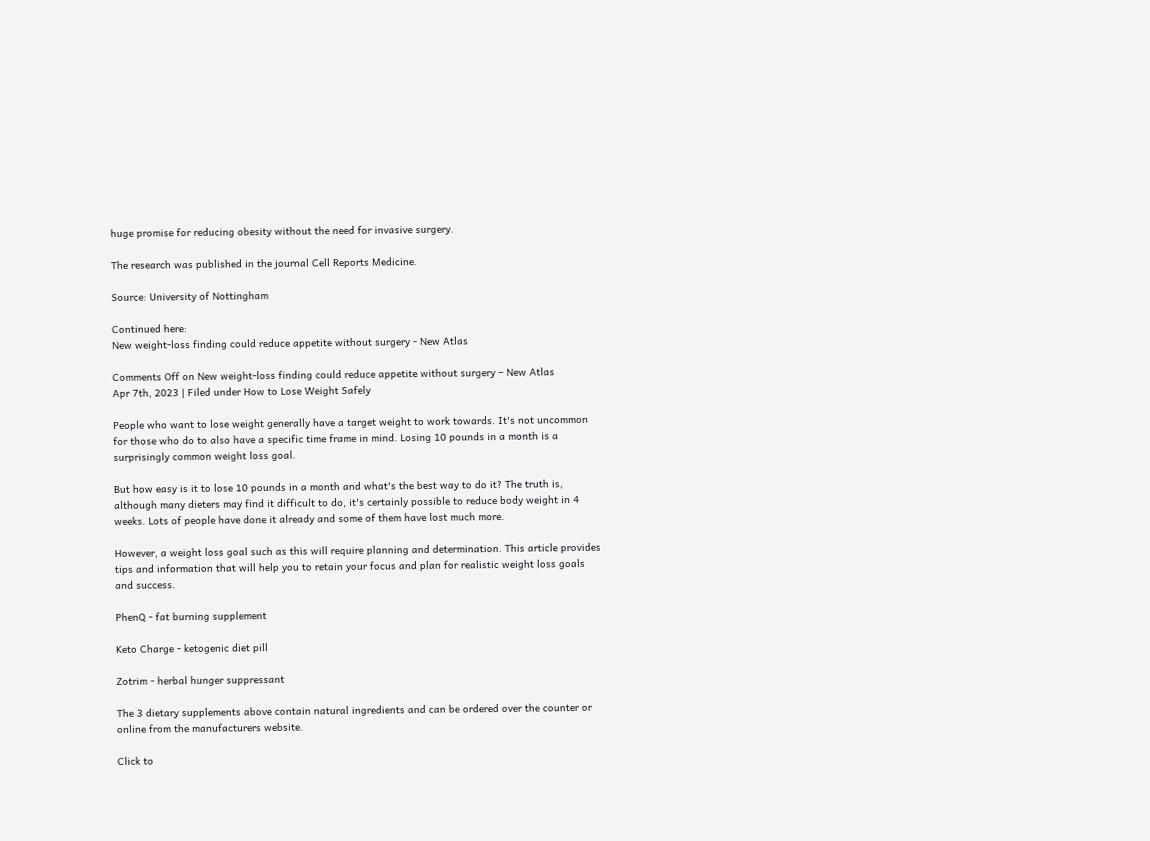huge promise for reducing obesity without the need for invasive surgery.

The research was published in the journal Cell Reports Medicine.

Source: University of Nottingham

Continued here:
New weight-loss finding could reduce appetite without surgery - New Atlas

Comments Off on New weight-loss finding could reduce appetite without surgery – New Atlas
Apr 7th, 2023 | Filed under How to Lose Weight Safely

People who want to lose weight generally have a target weight to work towards. It's not uncommon for those who do to also have a specific time frame in mind. Losing 10 pounds in a month is a surprisingly common weight loss goal.

But how easy is it to lose 10 pounds in a month and what's the best way to do it? The truth is, although many dieters may find it difficult to do, it's certainly possible to reduce body weight in 4 weeks. Lots of people have done it already and some of them have lost much more.

However, a weight loss goal such as this will require planning and determination. This article provides tips and information that will help you to retain your focus and plan for realistic weight loss goals and success.

PhenQ - fat burning supplement

Keto Charge - ketogenic diet pill

Zotrim - herbal hunger suppressant

The 3 dietary supplements above contain natural ingredients and can be ordered over the counter or online from the manufacturers website.

Click to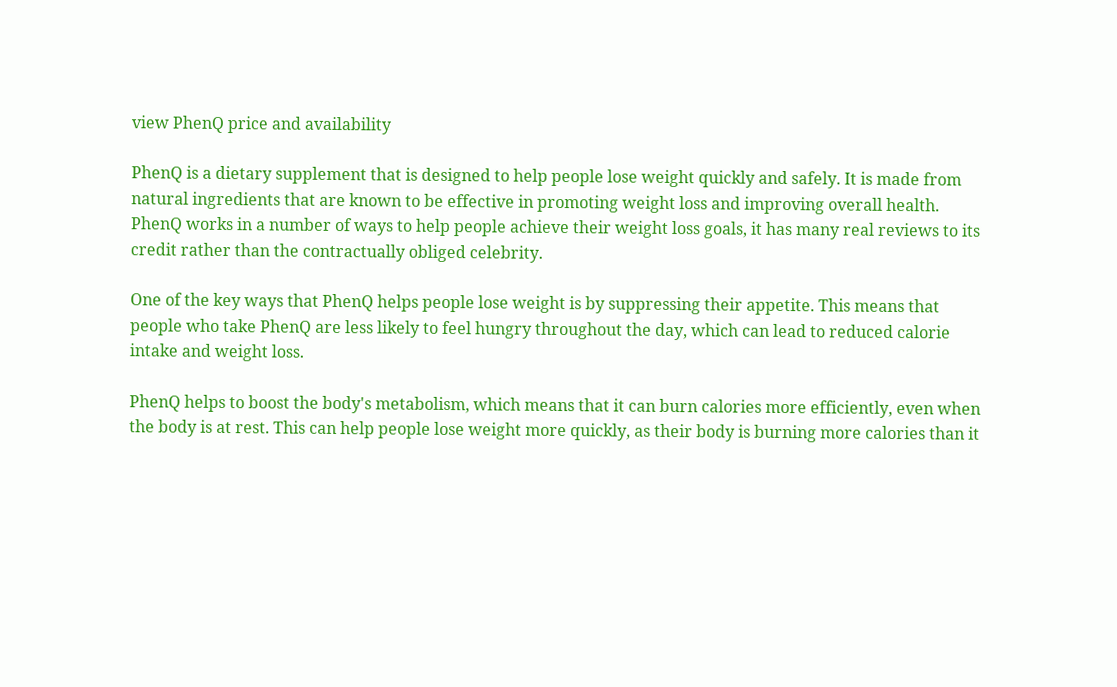view PhenQ price and availability

PhenQ is a dietary supplement that is designed to help people lose weight quickly and safely. It is made from natural ingredients that are known to be effective in promoting weight loss and improving overall health. PhenQ works in a number of ways to help people achieve their weight loss goals, it has many real reviews to its credit rather than the contractually obliged celebrity.

One of the key ways that PhenQ helps people lose weight is by suppressing their appetite. This means that people who take PhenQ are less likely to feel hungry throughout the day, which can lead to reduced calorie intake and weight loss.

PhenQ helps to boost the body's metabolism, which means that it can burn calories more efficiently, even when the body is at rest. This can help people lose weight more quickly, as their body is burning more calories than it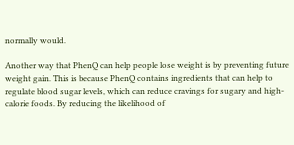normally would.

Another way that PhenQ can help people lose weight is by preventing future weight gain. This is because PhenQ contains ingredients that can help to regulate blood sugar levels, which can reduce cravings for sugary and high-calorie foods. By reducing the likelihood of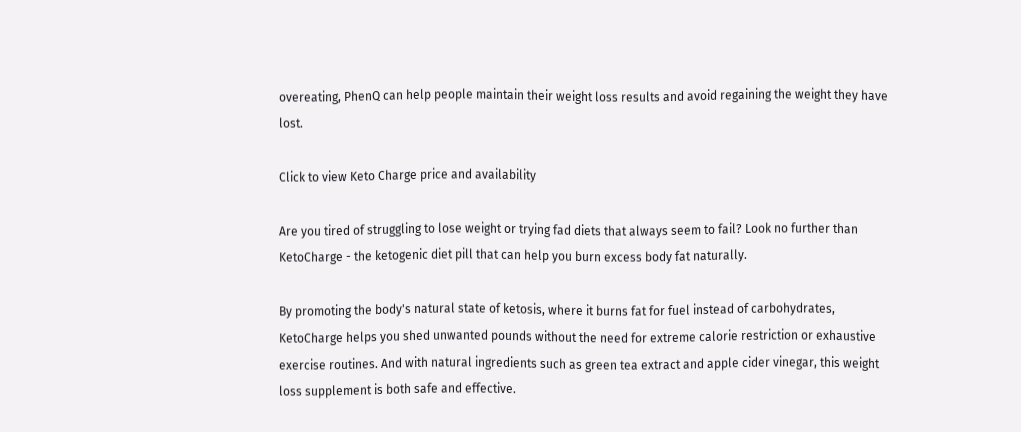overeating, PhenQ can help people maintain their weight loss results and avoid regaining the weight they have lost.

Click to view Keto Charge price and availability

Are you tired of struggling to lose weight or trying fad diets that always seem to fail? Look no further than KetoCharge - the ketogenic diet pill that can help you burn excess body fat naturally.

By promoting the body's natural state of ketosis, where it burns fat for fuel instead of carbohydrates, KetoCharge helps you shed unwanted pounds without the need for extreme calorie restriction or exhaustive exercise routines. And with natural ingredients such as green tea extract and apple cider vinegar, this weight loss supplement is both safe and effective.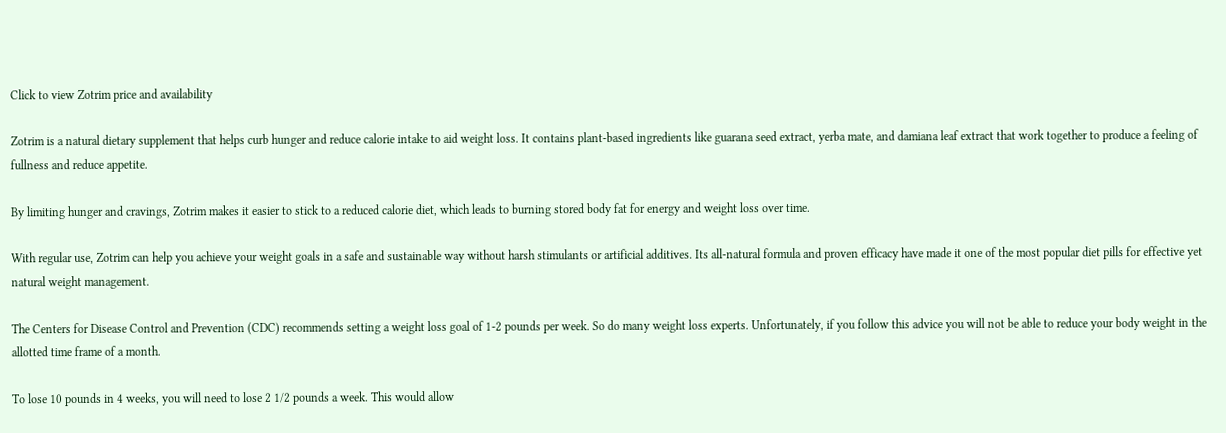Click to view Zotrim price and availability

Zotrim is a natural dietary supplement that helps curb hunger and reduce calorie intake to aid weight loss. It contains plant-based ingredients like guarana seed extract, yerba mate, and damiana leaf extract that work together to produce a feeling of fullness and reduce appetite.

By limiting hunger and cravings, Zotrim makes it easier to stick to a reduced calorie diet, which leads to burning stored body fat for energy and weight loss over time.

With regular use, Zotrim can help you achieve your weight goals in a safe and sustainable way without harsh stimulants or artificial additives. Its all-natural formula and proven efficacy have made it one of the most popular diet pills for effective yet natural weight management.

The Centers for Disease Control and Prevention (CDC) recommends setting a weight loss goal of 1-2 pounds per week. So do many weight loss experts. Unfortunately, if you follow this advice you will not be able to reduce your body weight in the allotted time frame of a month.

To lose 10 pounds in 4 weeks, you will need to lose 2 1/2 pounds a week. This would allow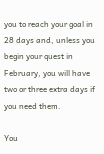you to reach your goal in 28 days and, unless you begin your quest in February, you will have two or three extra days if you need them.

You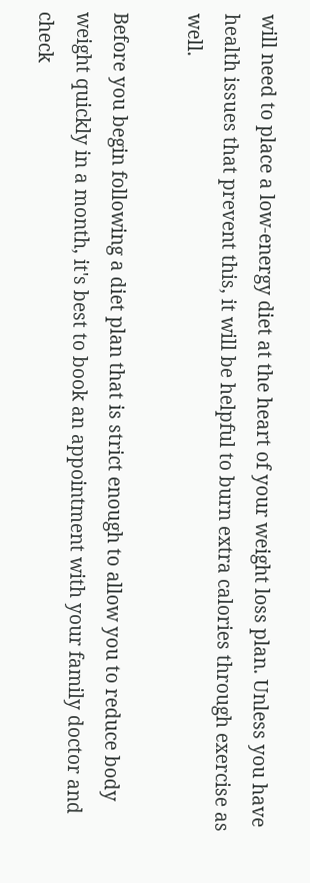will need to place a low-energy diet at the heart of your weight loss plan. Unless you have health issues that prevent this, it will be helpful to burn extra calories through exercise as well.

Before you begin following a diet plan that is strict enough to allow you to reduce body weight quickly in a month, it's best to book an appointment with your family doctor and check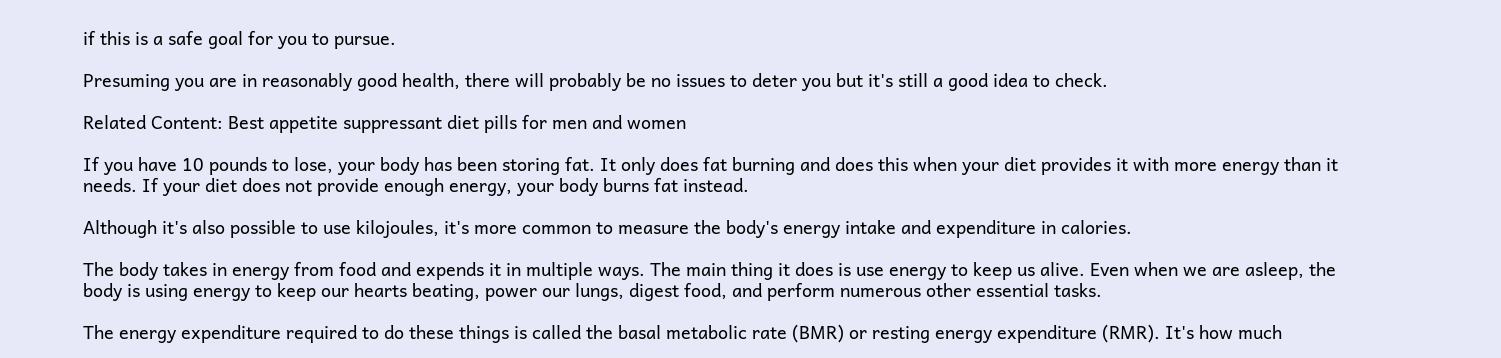if this is a safe goal for you to pursue.

Presuming you are in reasonably good health, there will probably be no issues to deter you but it's still a good idea to check.

Related Content: Best appetite suppressant diet pills for men and women

If you have 10 pounds to lose, your body has been storing fat. It only does fat burning and does this when your diet provides it with more energy than it needs. If your diet does not provide enough energy, your body burns fat instead.

Although it's also possible to use kilojoules, it's more common to measure the body's energy intake and expenditure in calories.

The body takes in energy from food and expends it in multiple ways. The main thing it does is use energy to keep us alive. Even when we are asleep, the body is using energy to keep our hearts beating, power our lungs, digest food, and perform numerous other essential tasks.

The energy expenditure required to do these things is called the basal metabolic rate (BMR) or resting energy expenditure (RMR). It's how much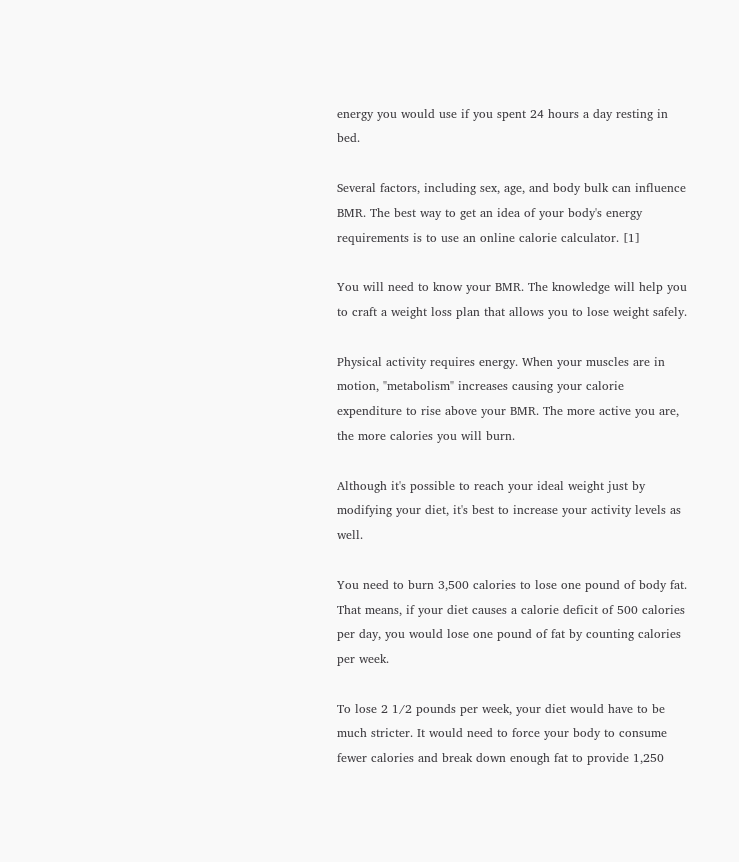energy you would use if you spent 24 hours a day resting in bed.

Several factors, including sex, age, and body bulk can influence BMR. The best way to get an idea of your body's energy requirements is to use an online calorie calculator. [1]

You will need to know your BMR. The knowledge will help you to craft a weight loss plan that allows you to lose weight safely.

Physical activity requires energy. When your muscles are in motion, "metabolism" increases causing your calorie expenditure to rise above your BMR. The more active you are, the more calories you will burn.

Although it's possible to reach your ideal weight just by modifying your diet, it's best to increase your activity levels as well.

You need to burn 3,500 calories to lose one pound of body fat. That means, if your diet causes a calorie deficit of 500 calories per day, you would lose one pound of fat by counting calories per week.

To lose 2 1/2 pounds per week, your diet would have to be much stricter. It would need to force your body to consume fewer calories and break down enough fat to provide 1,250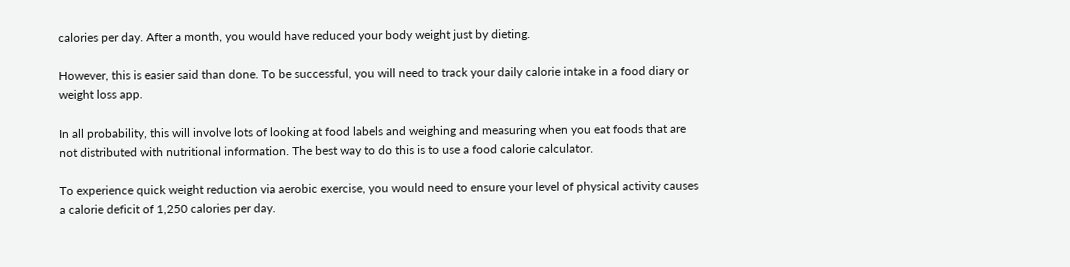calories per day. After a month, you would have reduced your body weight just by dieting.

However, this is easier said than done. To be successful, you will need to track your daily calorie intake in a food diary or weight loss app.

In all probability, this will involve lots of looking at food labels and weighing and measuring when you eat foods that are not distributed with nutritional information. The best way to do this is to use a food calorie calculator.

To experience quick weight reduction via aerobic exercise, you would need to ensure your level of physical activity causes a calorie deficit of 1,250 calories per day.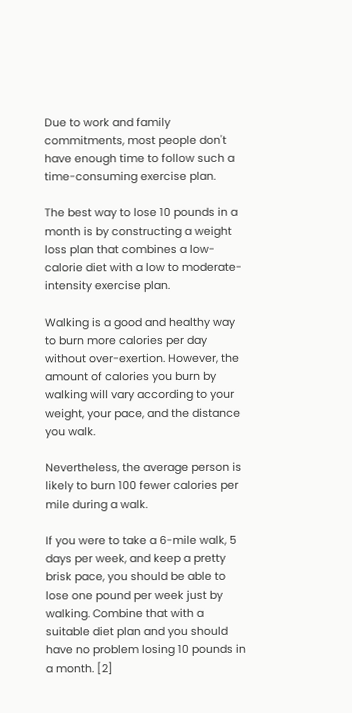Due to work and family commitments, most people don't have enough time to follow such a time-consuming exercise plan.

The best way to lose 10 pounds in a month is by constructing a weight loss plan that combines a low-calorie diet with a low to moderate-intensity exercise plan.

Walking is a good and healthy way to burn more calories per day without over-exertion. However, the amount of calories you burn by walking will vary according to your weight, your pace, and the distance you walk.

Nevertheless, the average person is likely to burn 100 fewer calories per mile during a walk.

If you were to take a 6-mile walk, 5 days per week, and keep a pretty brisk pace, you should be able to lose one pound per week just by walking. Combine that with a suitable diet plan and you should have no problem losing 10 pounds in a month. [2]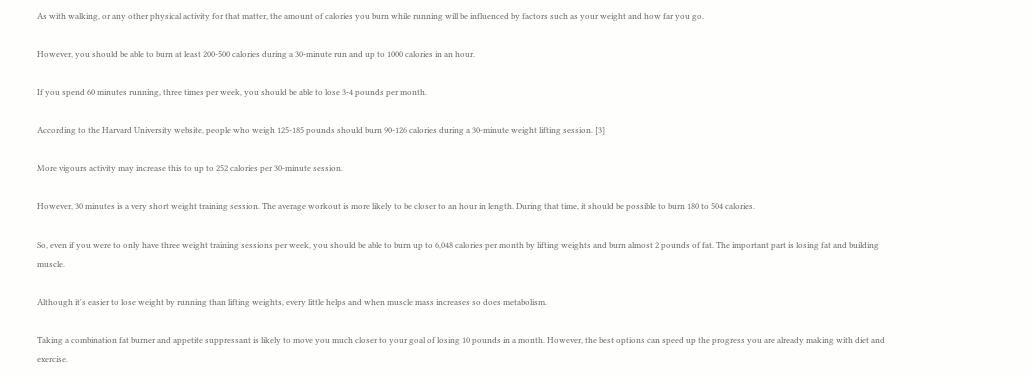As with walking, or any other physical activity for that matter, the amount of calories you burn while running will be influenced by factors such as your weight and how far you go.

However, you should be able to burn at least 200-500 calories during a 30-minute run and up to 1000 calories in an hour.

If you spend 60 minutes running, three times per week, you should be able to lose 3-4 pounds per month.

According to the Harvard University website, people who weigh 125-185 pounds should burn 90-126 calories during a 30-minute weight lifting session. [3]

More vigours activity may increase this to up to 252 calories per 30-minute session.

However, 30 minutes is a very short weight training session. The average workout is more likely to be closer to an hour in length. During that time, it should be possible to burn 180 to 504 calories.

So, even if you were to only have three weight training sessions per week, you should be able to burn up to 6,048 calories per month by lifting weights and burn almost 2 pounds of fat. The important part is losing fat and building muscle.

Although it's easier to lose weight by running than lifting weights, every little helps and when muscle mass increases so does metabolism.

Taking a combination fat burner and appetite suppressant is likely to move you much closer to your goal of losing 10 pounds in a month. However, the best options can speed up the progress you are already making with diet and exercise.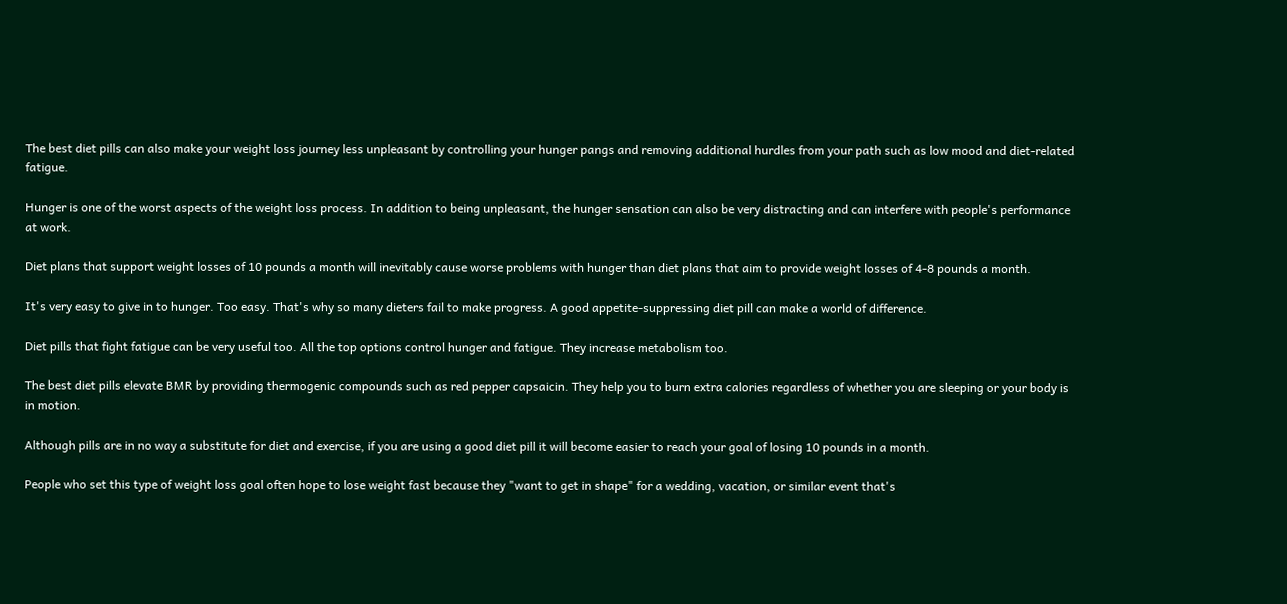The best diet pills can also make your weight loss journey less unpleasant by controlling your hunger pangs and removing additional hurdles from your path such as low mood and diet-related fatigue.

Hunger is one of the worst aspects of the weight loss process. In addition to being unpleasant, the hunger sensation can also be very distracting and can interfere with people's performance at work.

Diet plans that support weight losses of 10 pounds a month will inevitably cause worse problems with hunger than diet plans that aim to provide weight losses of 4-8 pounds a month.

It's very easy to give in to hunger. Too easy. That's why so many dieters fail to make progress. A good appetite-suppressing diet pill can make a world of difference.

Diet pills that fight fatigue can be very useful too. All the top options control hunger and fatigue. They increase metabolism too.

The best diet pills elevate BMR by providing thermogenic compounds such as red pepper capsaicin. They help you to burn extra calories regardless of whether you are sleeping or your body is in motion.

Although pills are in no way a substitute for diet and exercise, if you are using a good diet pill it will become easier to reach your goal of losing 10 pounds in a month.

People who set this type of weight loss goal often hope to lose weight fast because they "want to get in shape" for a wedding, vacation, or similar event that's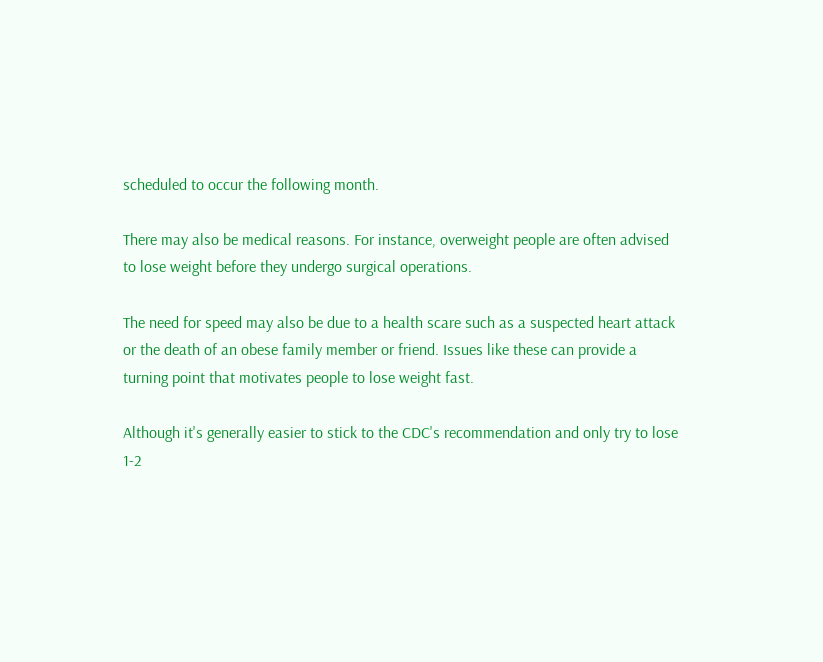scheduled to occur the following month.

There may also be medical reasons. For instance, overweight people are often advised to lose weight before they undergo surgical operations.

The need for speed may also be due to a health scare such as a suspected heart attack or the death of an obese family member or friend. Issues like these can provide a turning point that motivates people to lose weight fast.

Although it's generally easier to stick to the CDC's recommendation and only try to lose 1-2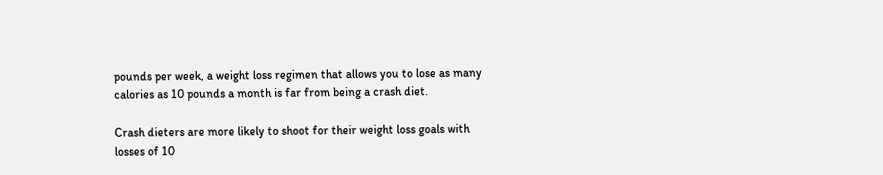pounds per week, a weight loss regimen that allows you to lose as many calories as 10 pounds a month is far from being a crash diet.

Crash dieters are more likely to shoot for their weight loss goals with losses of 10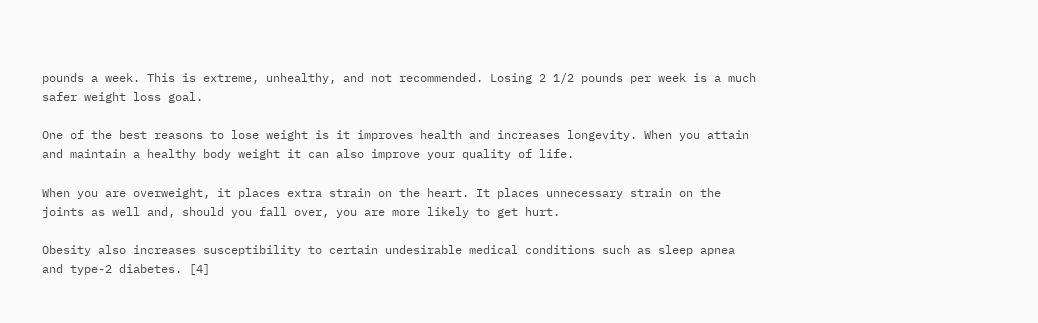pounds a week. This is extreme, unhealthy, and not recommended. Losing 2 1/2 pounds per week is a much safer weight loss goal.

One of the best reasons to lose weight is it improves health and increases longevity. When you attain and maintain a healthy body weight it can also improve your quality of life.

When you are overweight, it places extra strain on the heart. It places unnecessary strain on the joints as well and, should you fall over, you are more likely to get hurt.

Obesity also increases susceptibility to certain undesirable medical conditions such as sleep apnea and type-2 diabetes. [4]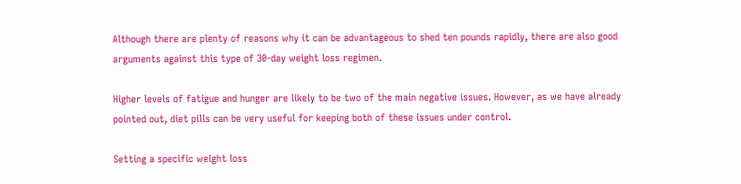Although there are plenty of reasons why it can be advantageous to shed ten pounds rapidly, there are also good arguments against this type of 30-day weight loss regimen.

Higher levels of fatigue and hunger are likely to be two of the main negative issues. However, as we have already pointed out, diet pills can be very useful for keeping both of these issues under control.

Setting a specific weight loss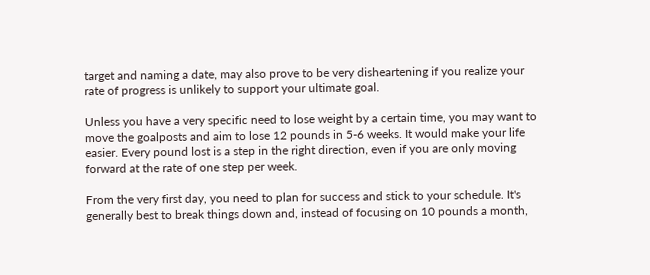target and naming a date, may also prove to be very disheartening if you realize your rate of progress is unlikely to support your ultimate goal.

Unless you have a very specific need to lose weight by a certain time, you may want to move the goalposts and aim to lose 12 pounds in 5-6 weeks. It would make your life easier. Every pound lost is a step in the right direction, even if you are only moving forward at the rate of one step per week.

From the very first day, you need to plan for success and stick to your schedule. It's generally best to break things down and, instead of focusing on 10 pounds a month,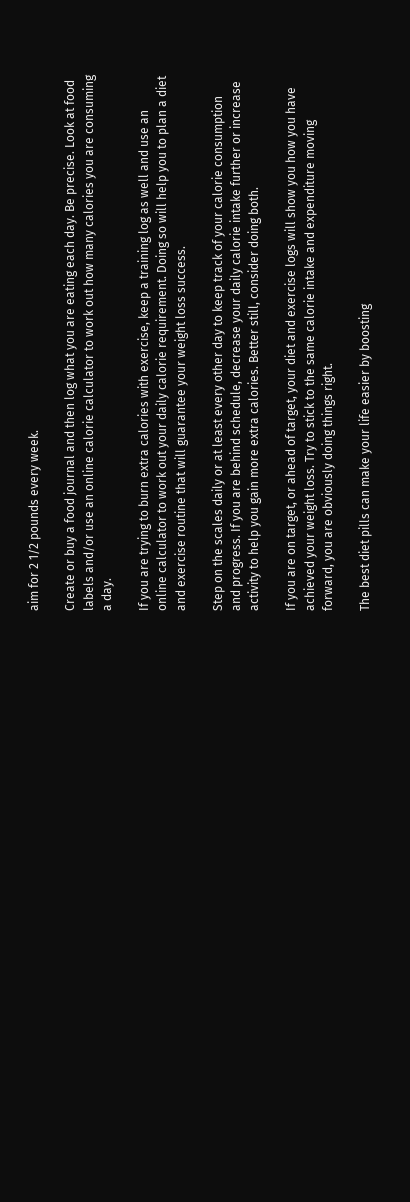aim for 2 1/2 pounds every week.

Create or buy a food journal and then log what you are eating each day. Be precise. Look at food labels and/or use an online calorie calculator to work out how many calories you are consuming a day.

If you are trying to burn extra calories with exercise, keep a training log as well and use an online calculator to work out your daily calorie requirement. Doing so will help you to plan a diet and exercise routine that will guarantee your weight loss success.

Step on the scales daily or at least every other day to keep track of your calorie consumption and progress. If you are behind schedule, decrease your daily calorie intake further or increase activity to help you gain more extra calories. Better still, consider doing both.

If you are on target, or ahead of target, your diet and exercise logs will show you how you have achieved your weight loss. Try to stick to the same calorie intake and expenditure moving forward, you are obviously doing things right.

The best diet pills can make your life easier by boosting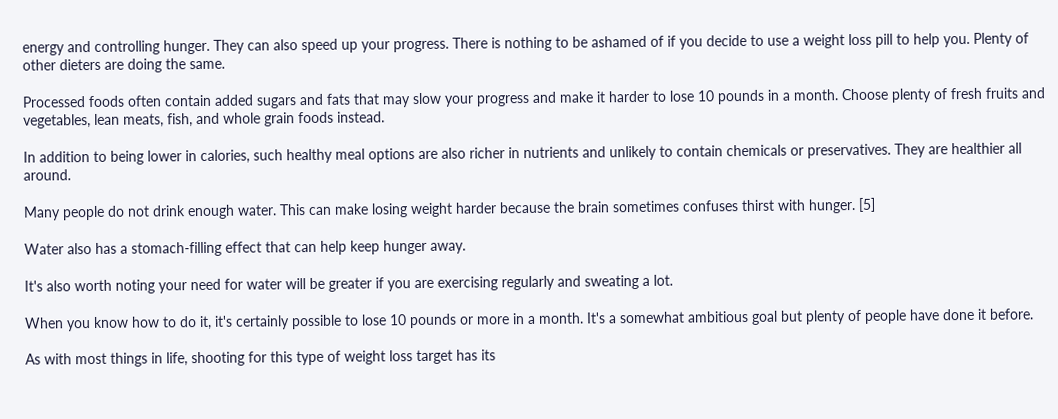energy and controlling hunger. They can also speed up your progress. There is nothing to be ashamed of if you decide to use a weight loss pill to help you. Plenty of other dieters are doing the same.

Processed foods often contain added sugars and fats that may slow your progress and make it harder to lose 10 pounds in a month. Choose plenty of fresh fruits and vegetables, lean meats, fish, and whole grain foods instead.

In addition to being lower in calories, such healthy meal options are also richer in nutrients and unlikely to contain chemicals or preservatives. They are healthier all around.

Many people do not drink enough water. This can make losing weight harder because the brain sometimes confuses thirst with hunger. [5]

Water also has a stomach-filling effect that can help keep hunger away.

It's also worth noting your need for water will be greater if you are exercising regularly and sweating a lot.

When you know how to do it, it's certainly possible to lose 10 pounds or more in a month. It's a somewhat ambitious goal but plenty of people have done it before.

As with most things in life, shooting for this type of weight loss target has its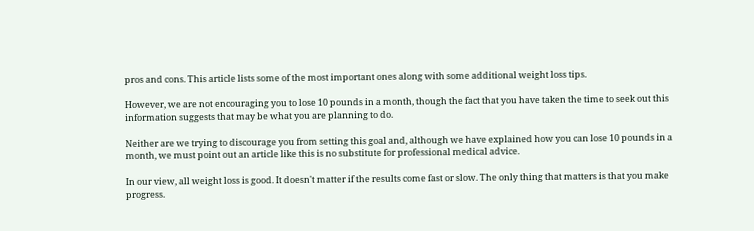pros and cons. This article lists some of the most important ones along with some additional weight loss tips.

However, we are not encouraging you to lose 10 pounds in a month, though the fact that you have taken the time to seek out this information suggests that may be what you are planning to do.

Neither are we trying to discourage you from setting this goal and, although we have explained how you can lose 10 pounds in a month, we must point out an article like this is no substitute for professional medical advice.

In our view, all weight loss is good. It doesn't matter if the results come fast or slow. The only thing that matters is that you make progress.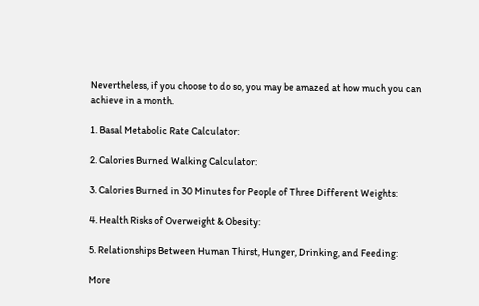Nevertheless, if you choose to do so, you may be amazed at how much you can achieve in a month.

1. Basal Metabolic Rate Calculator:

2. Calories Burned Walking Calculator:

3. Calories Burned in 30 Minutes for People of Three Different Weights:

4. Health Risks of Overweight & Obesity:

5. Relationships Between Human Thirst, Hunger, Drinking, and Feeding:

More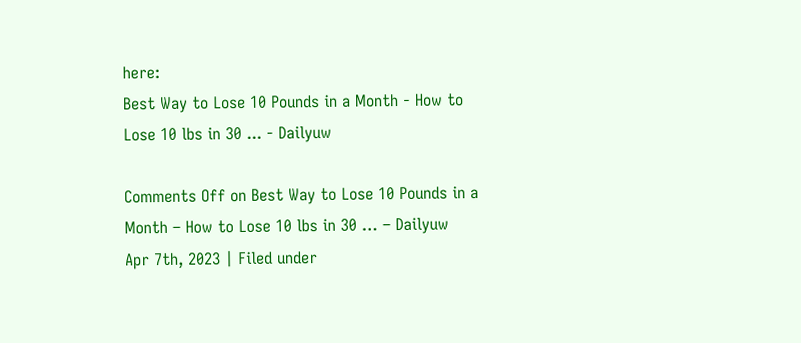here:
Best Way to Lose 10 Pounds in a Month - How to Lose 10 lbs in 30 ... - Dailyuw

Comments Off on Best Way to Lose 10 Pounds in a Month – How to Lose 10 lbs in 30 … – Dailyuw
Apr 7th, 2023 | Filed under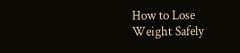How to Lose Weight Safely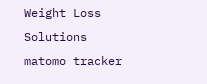Weight Loss Solutions
matomo tracker